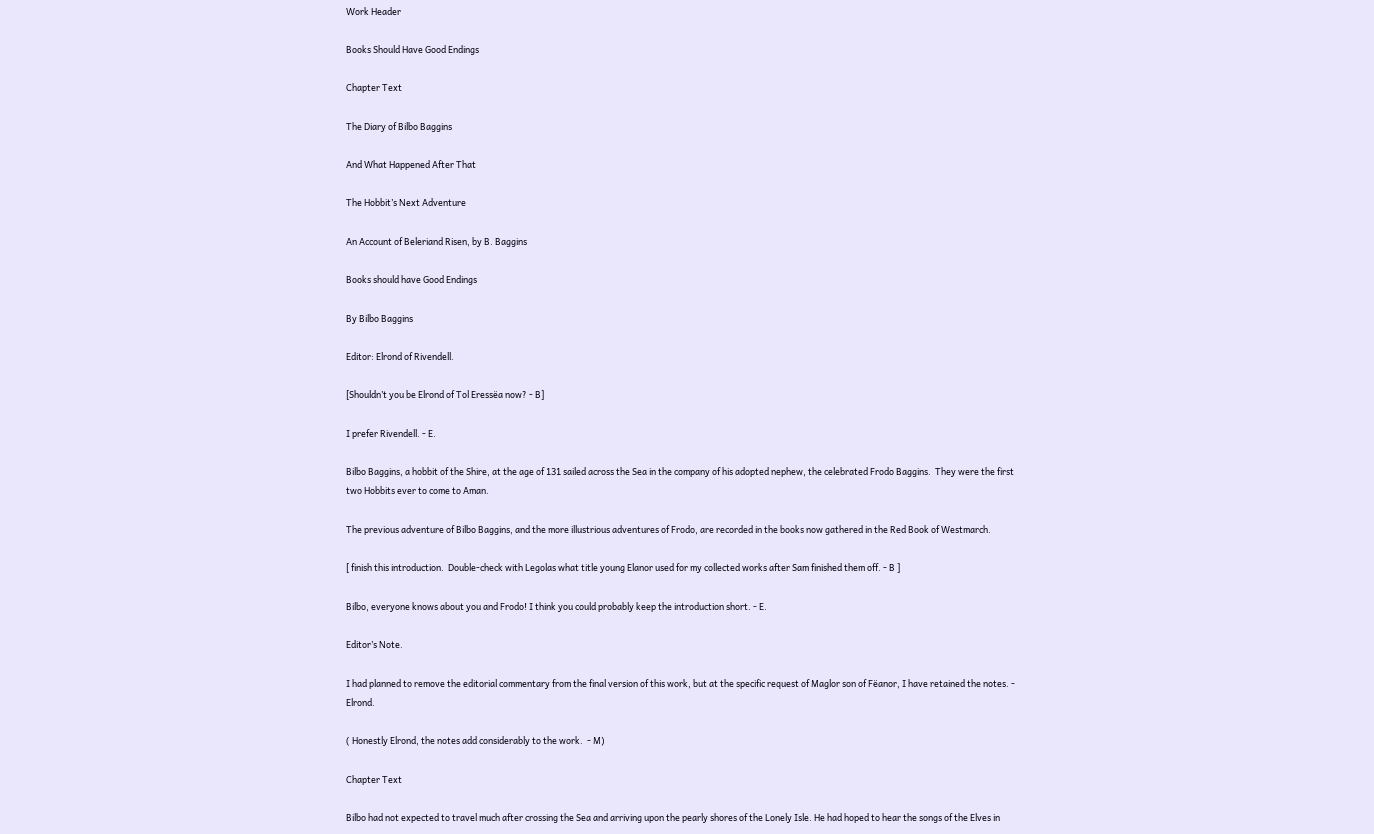Work Header

Books Should Have Good Endings

Chapter Text

The Diary of Bilbo Baggins

And What Happened After That

The Hobbit’s Next Adventure

An Account of Beleriand Risen, by B. Baggins

Books should have Good Endings

By Bilbo Baggins

Editor: Elrond of Rivendell.

[Shouldn’t you be Elrond of Tol Eressëa now? - B]

I prefer Rivendell. - E.

Bilbo Baggins, a hobbit of the Shire, at the age of 131 sailed across the Sea in the company of his adopted nephew, the celebrated Frodo Baggins.  They were the first two Hobbits ever to come to Aman.

The previous adventure of Bilbo Baggins, and the more illustrious adventures of Frodo, are recorded in the books now gathered in the Red Book of Westmarch.

[ finish this introduction.  Double-check with Legolas what title young Elanor used for my collected works after Sam finished them off. - B ]

Bilbo, everyone knows about you and Frodo! I think you could probably keep the introduction short. - E.

Editor’s Note.

I had planned to remove the editorial commentary from the final version of this work, but at the specific request of Maglor son of Fëanor, I have retained the notes. - Elrond.

( Honestly Elrond, the notes add considerably to the work.  - M)

Chapter Text

Bilbo had not expected to travel much after crossing the Sea and arriving upon the pearly shores of the Lonely Isle. He had hoped to hear the songs of the Elves in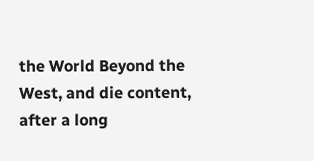the World Beyond the West, and die content, after a long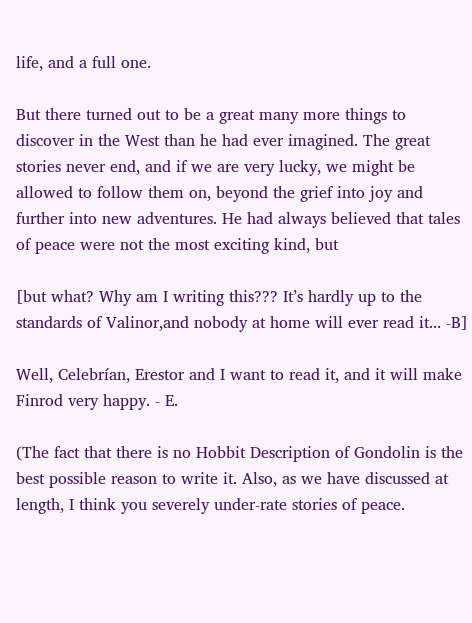life, and a full one.

But there turned out to be a great many more things to discover in the West than he had ever imagined. The great stories never end, and if we are very lucky, we might be allowed to follow them on, beyond the grief into joy and further into new adventures. He had always believed that tales of peace were not the most exciting kind, but

[but what? Why am I writing this??? It’s hardly up to the standards of Valinor,and nobody at home will ever read it... -B]

Well, Celebrían, Erestor and I want to read it, and it will make Finrod very happy. - E.

(The fact that there is no Hobbit Description of Gondolin is the best possible reason to write it. Also, as we have discussed at length, I think you severely under-rate stories of peace.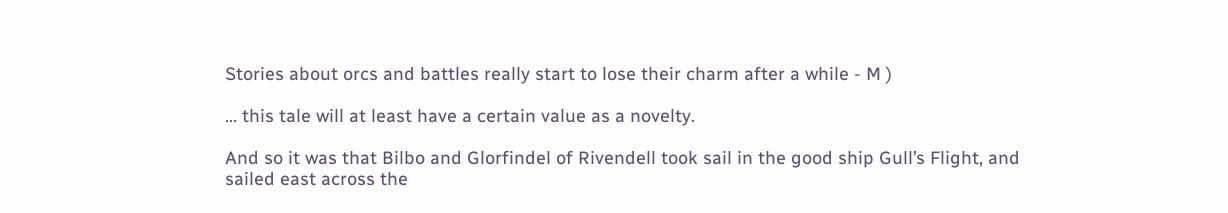Stories about orcs and battles really start to lose their charm after a while - M )

... this tale will at least have a certain value as a novelty.

And so it was that Bilbo and Glorfindel of Rivendell took sail in the good ship Gull’s Flight, and sailed east across the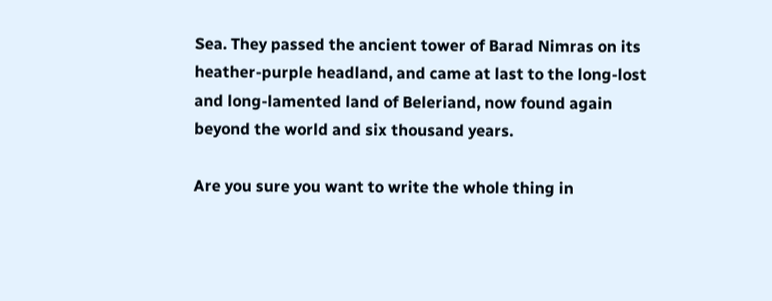Sea. They passed the ancient tower of Barad Nimras on its heather-purple headland, and came at last to the long-lost and long-lamented land of Beleriand, now found again beyond the world and six thousand years.

Are you sure you want to write the whole thing in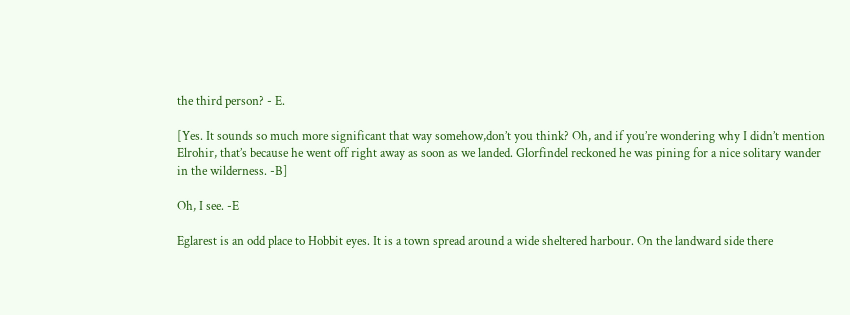the third person? - E.

[Yes. It sounds so much more significant that way somehow,don’t you think? Oh, and if you’re wondering why I didn’t mention Elrohir, that’s because he went off right away as soon as we landed. Glorfindel reckoned he was pining for a nice solitary wander in the wilderness. -B]

Oh, I see. -E

Eglarest is an odd place to Hobbit eyes. It is a town spread around a wide sheltered harbour. On the landward side there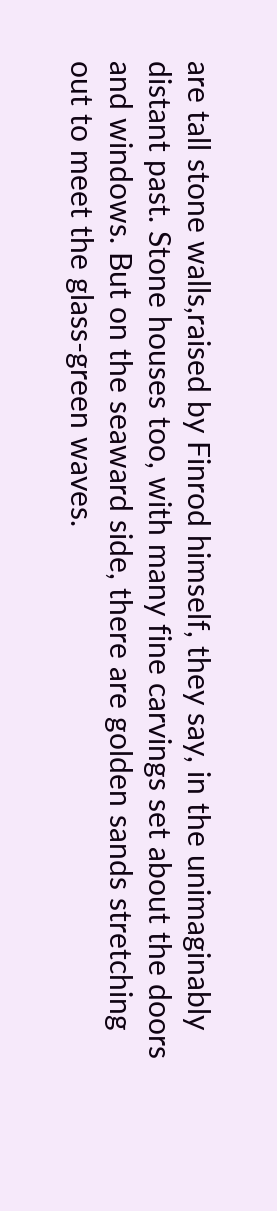are tall stone walls,raised by Finrod himself, they say, in the unimaginably distant past. Stone houses too, with many fine carvings set about the doors and windows. But on the seaward side, there are golden sands stretching out to meet the glass-green waves.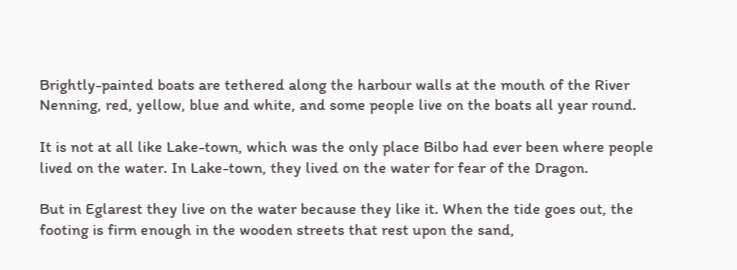Brightly-painted boats are tethered along the harbour walls at the mouth of the River Nenning, red, yellow, blue and white, and some people live on the boats all year round.

It is not at all like Lake-town, which was the only place Bilbo had ever been where people lived on the water. In Lake-town, they lived on the water for fear of the Dragon.

But in Eglarest they live on the water because they like it. When the tide goes out, the footing is firm enough in the wooden streets that rest upon the sand,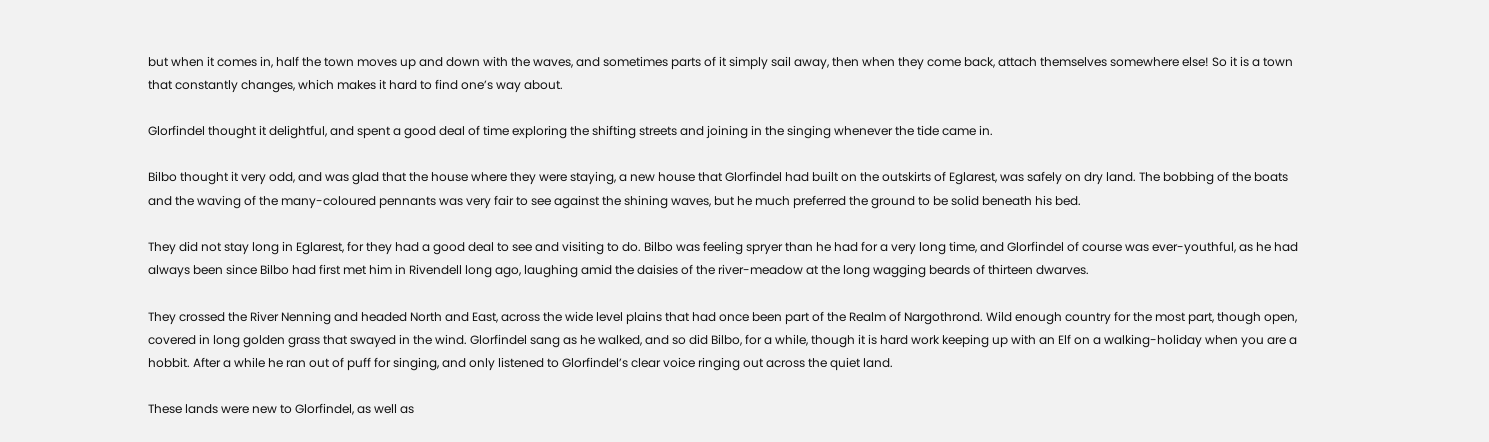but when it comes in, half the town moves up and down with the waves, and sometimes parts of it simply sail away, then when they come back, attach themselves somewhere else! So it is a town that constantly changes, which makes it hard to find one’s way about.

Glorfindel thought it delightful, and spent a good deal of time exploring the shifting streets and joining in the singing whenever the tide came in.

Bilbo thought it very odd, and was glad that the house where they were staying, a new house that Glorfindel had built on the outskirts of Eglarest, was safely on dry land. The bobbing of the boats and the waving of the many-coloured pennants was very fair to see against the shining waves, but he much preferred the ground to be solid beneath his bed.

They did not stay long in Eglarest, for they had a good deal to see and visiting to do. Bilbo was feeling spryer than he had for a very long time, and Glorfindel of course was ever-youthful, as he had always been since Bilbo had first met him in Rivendell long ago, laughing amid the daisies of the river-meadow at the long wagging beards of thirteen dwarves.

They crossed the River Nenning and headed North and East, across the wide level plains that had once been part of the Realm of Nargothrond. Wild enough country for the most part, though open, covered in long golden grass that swayed in the wind. Glorfindel sang as he walked, and so did Bilbo, for a while, though it is hard work keeping up with an Elf on a walking-holiday when you are a hobbit. After a while he ran out of puff for singing, and only listened to Glorfindel’s clear voice ringing out across the quiet land.

These lands were new to Glorfindel, as well as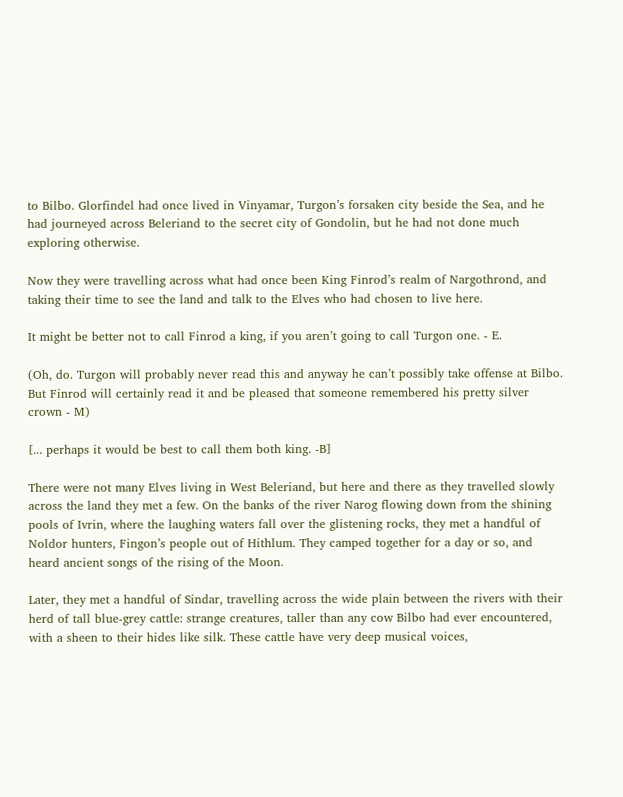to Bilbo. Glorfindel had once lived in Vinyamar, Turgon’s forsaken city beside the Sea, and he had journeyed across Beleriand to the secret city of Gondolin, but he had not done much exploring otherwise.

Now they were travelling across what had once been King Finrod’s realm of Nargothrond, and taking their time to see the land and talk to the Elves who had chosen to live here.

It might be better not to call Finrod a king, if you aren’t going to call Turgon one. - E.

(Oh, do. Turgon will probably never read this and anyway he can’t possibly take offense at Bilbo. But Finrod will certainly read it and be pleased that someone remembered his pretty silver crown - M)

[... perhaps it would be best to call them both king. -B]

There were not many Elves living in West Beleriand, but here and there as they travelled slowly across the land they met a few. On the banks of the river Narog flowing down from the shining pools of Ivrin, where the laughing waters fall over the glistening rocks, they met a handful of Noldor hunters, Fingon’s people out of Hithlum. They camped together for a day or so, and heard ancient songs of the rising of the Moon.

Later, they met a handful of Sindar, travelling across the wide plain between the rivers with their herd of tall blue-grey cattle: strange creatures, taller than any cow Bilbo had ever encountered, with a sheen to their hides like silk. These cattle have very deep musical voices,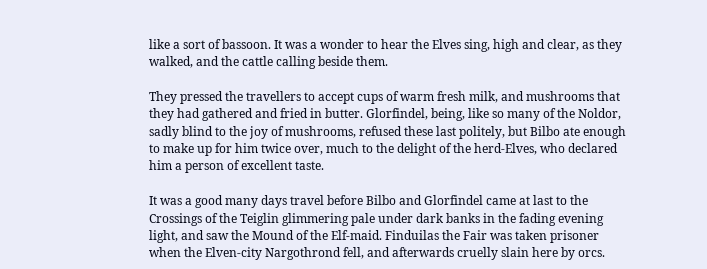like a sort of bassoon. It was a wonder to hear the Elves sing, high and clear, as they walked, and the cattle calling beside them.

They pressed the travellers to accept cups of warm fresh milk, and mushrooms that they had gathered and fried in butter. Glorfindel, being, like so many of the Noldor, sadly blind to the joy of mushrooms, refused these last politely, but Bilbo ate enough to make up for him twice over, much to the delight of the herd-Elves, who declared him a person of excellent taste.

It was a good many days travel before Bilbo and Glorfindel came at last to the Crossings of the Teiglin glimmering pale under dark banks in the fading evening light, and saw the Mound of the Elf-maid. Finduilas the Fair was taken prisoner when the Elven-city Nargothrond fell, and afterwards cruelly slain here by orcs.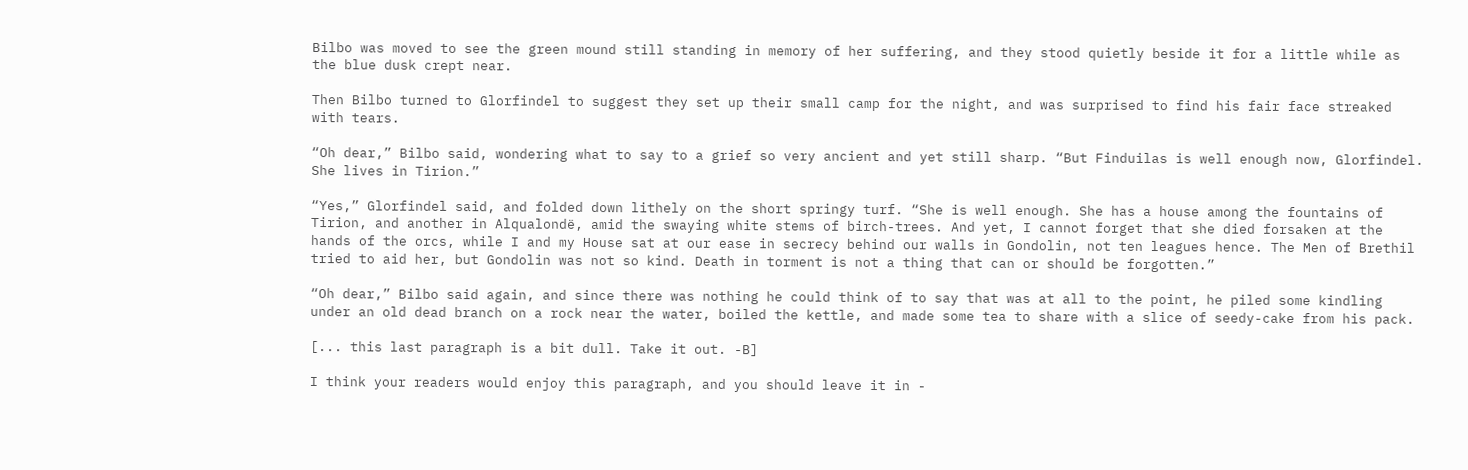Bilbo was moved to see the green mound still standing in memory of her suffering, and they stood quietly beside it for a little while as the blue dusk crept near.

Then Bilbo turned to Glorfindel to suggest they set up their small camp for the night, and was surprised to find his fair face streaked with tears.

“Oh dear,” Bilbo said, wondering what to say to a grief so very ancient and yet still sharp. “But Finduilas is well enough now, Glorfindel. She lives in Tirion.”

“Yes,” Glorfindel said, and folded down lithely on the short springy turf. “She is well enough. She has a house among the fountains of Tirion, and another in Alqualondë, amid the swaying white stems of birch-trees. And yet, I cannot forget that she died forsaken at the hands of the orcs, while I and my House sat at our ease in secrecy behind our walls in Gondolin, not ten leagues hence. The Men of Brethil tried to aid her, but Gondolin was not so kind. Death in torment is not a thing that can or should be forgotten.”

“Oh dear,” Bilbo said again, and since there was nothing he could think of to say that was at all to the point, he piled some kindling under an old dead branch on a rock near the water, boiled the kettle, and made some tea to share with a slice of seedy-cake from his pack.

[... this last paragraph is a bit dull. Take it out. -B]

I think your readers would enjoy this paragraph, and you should leave it in -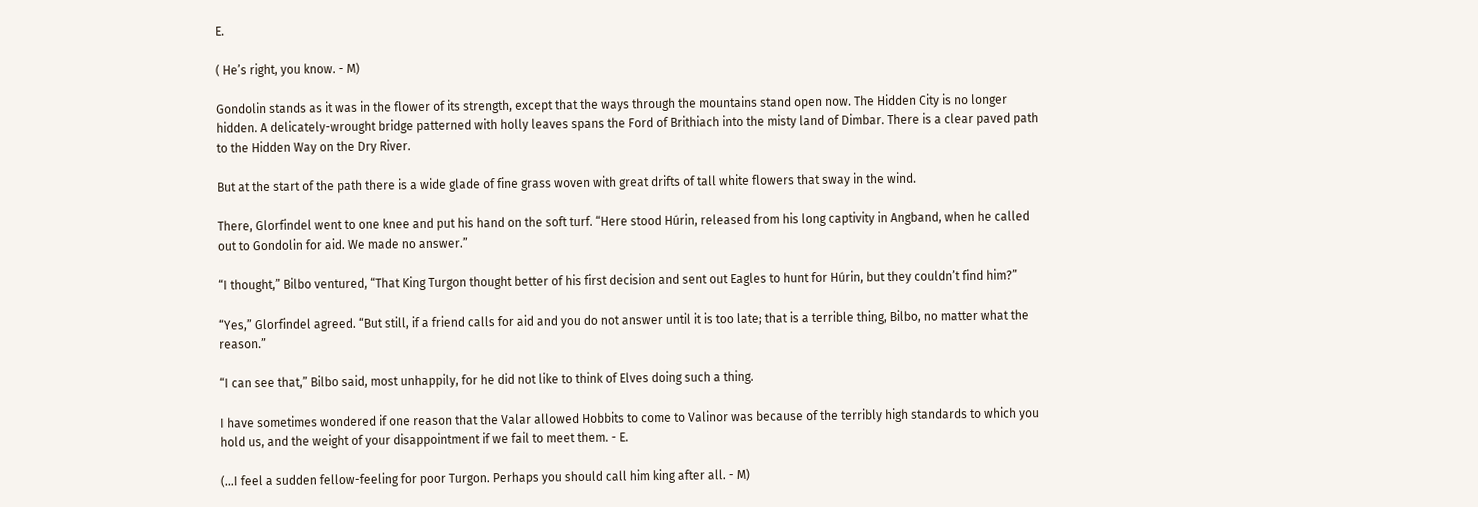E.

( He’s right, you know. - M)

Gondolin stands as it was in the flower of its strength, except that the ways through the mountains stand open now. The Hidden City is no longer hidden. A delicately-wrought bridge patterned with holly leaves spans the Ford of Brithiach into the misty land of Dimbar. There is a clear paved path to the Hidden Way on the Dry River.

But at the start of the path there is a wide glade of fine grass woven with great drifts of tall white flowers that sway in the wind.

There, Glorfindel went to one knee and put his hand on the soft turf. “Here stood Húrin, released from his long captivity in Angband, when he called out to Gondolin for aid. We made no answer.”

“I thought,” Bilbo ventured, “That King Turgon thought better of his first decision and sent out Eagles to hunt for Húrin, but they couldn’t find him?”

“Yes,” Glorfindel agreed. “But still, if a friend calls for aid and you do not answer until it is too late; that is a terrible thing, Bilbo, no matter what the reason.”

“I can see that,” Bilbo said, most unhappily, for he did not like to think of Elves doing such a thing.

I have sometimes wondered if one reason that the Valar allowed Hobbits to come to Valinor was because of the terribly high standards to which you hold us, and the weight of your disappointment if we fail to meet them. - E.

(...I feel a sudden fellow-feeling for poor Turgon. Perhaps you should call him king after all. - M)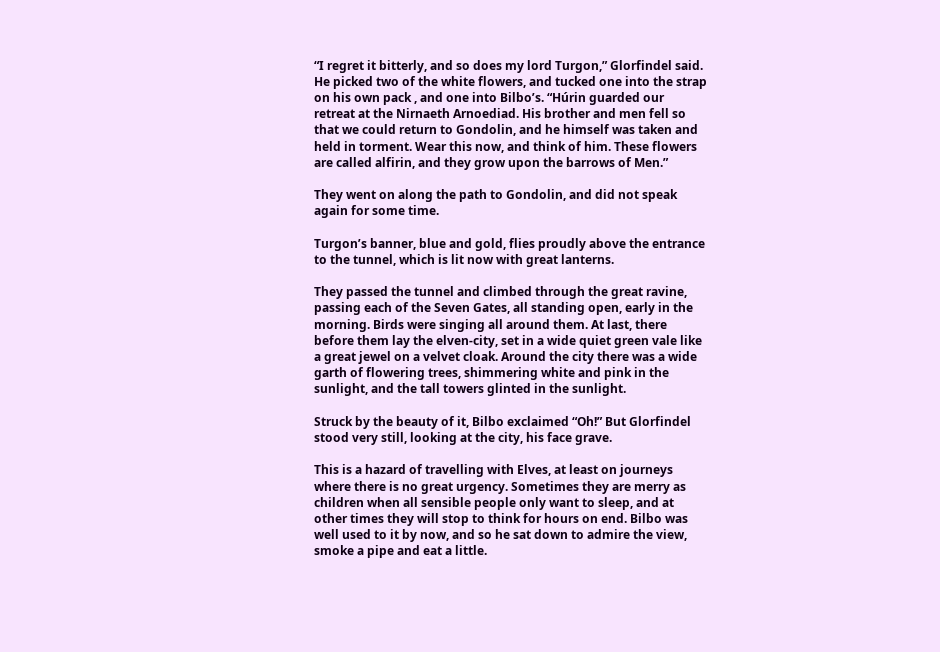“I regret it bitterly, and so does my lord Turgon,” Glorfindel said. He picked two of the white flowers, and tucked one into the strap on his own pack , and one into Bilbo’s. “Húrin guarded our retreat at the Nirnaeth Arnoediad. His brother and men fell so that we could return to Gondolin, and he himself was taken and held in torment. Wear this now, and think of him. These flowers are called alfirin, and they grow upon the barrows of Men.”

They went on along the path to Gondolin, and did not speak again for some time.

Turgon’s banner, blue and gold, flies proudly above the entrance to the tunnel, which is lit now with great lanterns.

They passed the tunnel and climbed through the great ravine, passing each of the Seven Gates, all standing open, early in the morning. Birds were singing all around them. At last, there before them lay the elven-city, set in a wide quiet green vale like a great jewel on a velvet cloak. Around the city there was a wide garth of flowering trees, shimmering white and pink in the sunlight, and the tall towers glinted in the sunlight.

Struck by the beauty of it, Bilbo exclaimed “Oh!” But Glorfindel stood very still, looking at the city, his face grave.

This is a hazard of travelling with Elves, at least on journeys where there is no great urgency. Sometimes they are merry as children when all sensible people only want to sleep, and at other times they will stop to think for hours on end. Bilbo was well used to it by now, and so he sat down to admire the view, smoke a pipe and eat a little.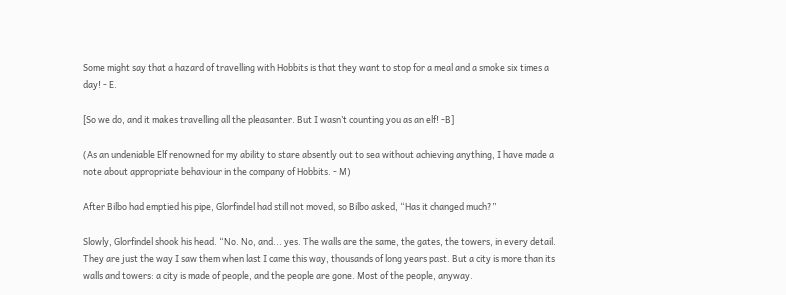Some might say that a hazard of travelling with Hobbits is that they want to stop for a meal and a smoke six times a day! - E.

[So we do, and it makes travelling all the pleasanter. But I wasn’t counting you as an elf! -B]

(As an undeniable Elf renowned for my ability to stare absently out to sea without achieving anything, I have made a note about appropriate behaviour in the company of Hobbits. - M)

After Bilbo had emptied his pipe, Glorfindel had still not moved, so Bilbo asked, “Has it changed much?”

Slowly, Glorfindel shook his head. “No. No, and... yes. The walls are the same, the gates, the towers, in every detail. They are just the way I saw them when last I came this way, thousands of long years past. But a city is more than its walls and towers: a city is made of people, and the people are gone. Most of the people, anyway.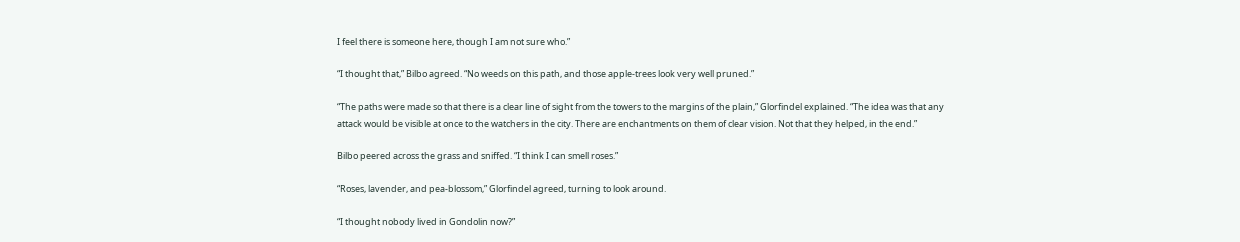I feel there is someone here, though I am not sure who.”

“I thought that,” Bilbo agreed. “No weeds on this path, and those apple-trees look very well pruned.”

“The paths were made so that there is a clear line of sight from the towers to the margins of the plain,” Glorfindel explained. “The idea was that any attack would be visible at once to the watchers in the city. There are enchantments on them of clear vision. Not that they helped, in the end.”

Bilbo peered across the grass and sniffed. “I think I can smell roses.”

“Roses, lavender, and pea-blossom,” Glorfindel agreed, turning to look around.

“I thought nobody lived in Gondolin now?”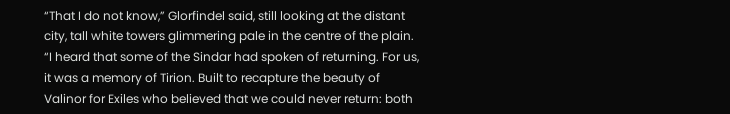“That I do not know,” Glorfindel said, still looking at the distant city, tall white towers glimmering pale in the centre of the plain. “I heard that some of the Sindar had spoken of returning. For us, it was a memory of Tirion. Built to recapture the beauty of Valinor for Exiles who believed that we could never return: both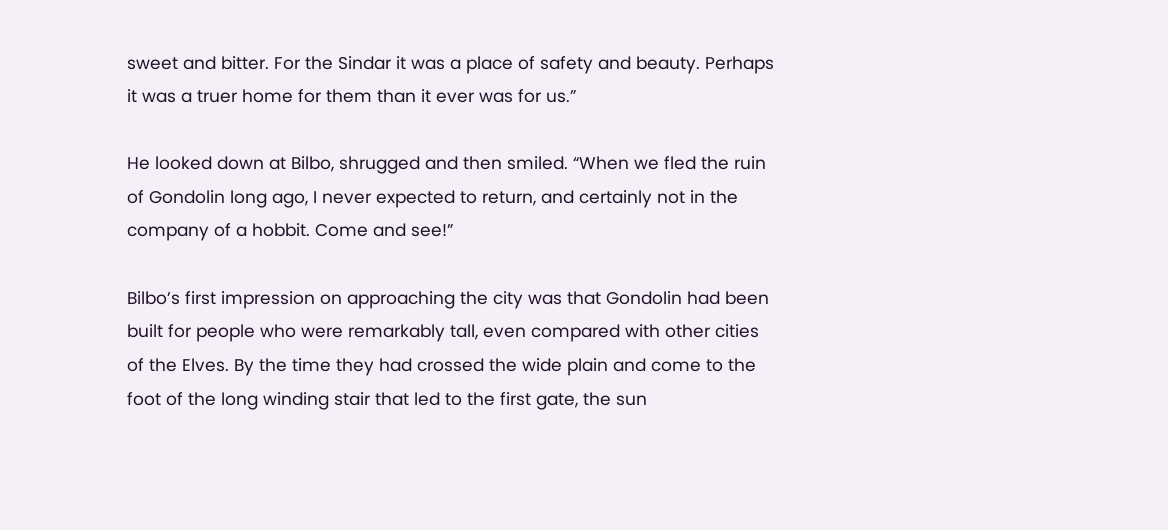sweet and bitter. For the Sindar it was a place of safety and beauty. Perhaps it was a truer home for them than it ever was for us.”

He looked down at Bilbo, shrugged and then smiled. “When we fled the ruin of Gondolin long ago, I never expected to return, and certainly not in the company of a hobbit. Come and see!”

Bilbo’s first impression on approaching the city was that Gondolin had been built for people who were remarkably tall, even compared with other cities of the Elves. By the time they had crossed the wide plain and come to the foot of the long winding stair that led to the first gate, the sun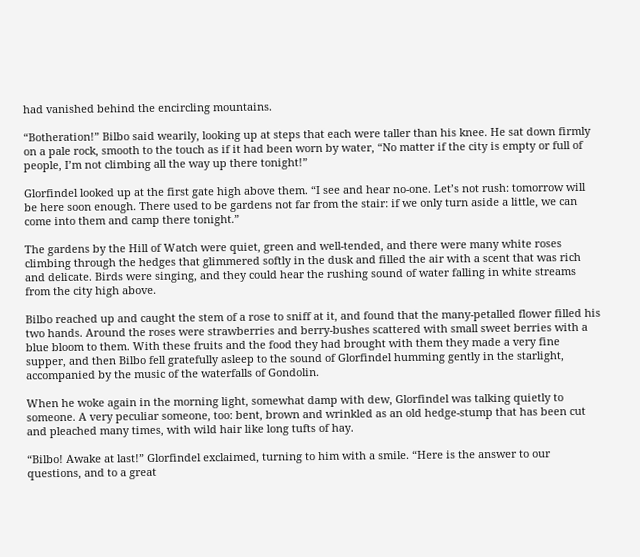had vanished behind the encircling mountains.

“Botheration!” Bilbo said wearily, looking up at steps that each were taller than his knee. He sat down firmly on a pale rock, smooth to the touch as if it had been worn by water, “No matter if the city is empty or full of people, I’m not climbing all the way up there tonight!”

Glorfindel looked up at the first gate high above them. “I see and hear no-one. Let’s not rush: tomorrow will be here soon enough. There used to be gardens not far from the stair: if we only turn aside a little, we can come into them and camp there tonight.”

The gardens by the Hill of Watch were quiet, green and well-tended, and there were many white roses climbing through the hedges that glimmered softly in the dusk and filled the air with a scent that was rich and delicate. Birds were singing, and they could hear the rushing sound of water falling in white streams from the city high above.

Bilbo reached up and caught the stem of a rose to sniff at it, and found that the many-petalled flower filled his two hands. Around the roses were strawberries and berry-bushes scattered with small sweet berries with a blue bloom to them. With these fruits and the food they had brought with them they made a very fine supper, and then Bilbo fell gratefully asleep to the sound of Glorfindel humming gently in the starlight, accompanied by the music of the waterfalls of Gondolin.

When he woke again in the morning light, somewhat damp with dew, Glorfindel was talking quietly to someone. A very peculiar someone, too: bent, brown and wrinkled as an old hedge-stump that has been cut and pleached many times, with wild hair like long tufts of hay.

“Bilbo! Awake at last!” Glorfindel exclaimed, turning to him with a smile. “Here is the answer to our questions, and to a great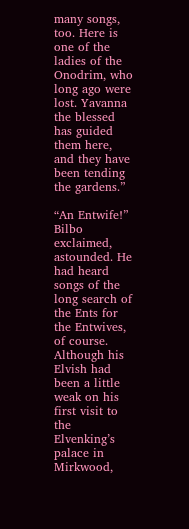many songs, too. Here is one of the ladies of the Onodrim, who long ago were lost. Yavanna the blessed has guided them here, and they have been tending the gardens.”

“An Entwife!” Bilbo exclaimed, astounded. He had heard songs of the long search of the Ents for the Entwives, of course. Although his Elvish had been a little weak on his first visit to the Elvenking’s palace in Mirkwood,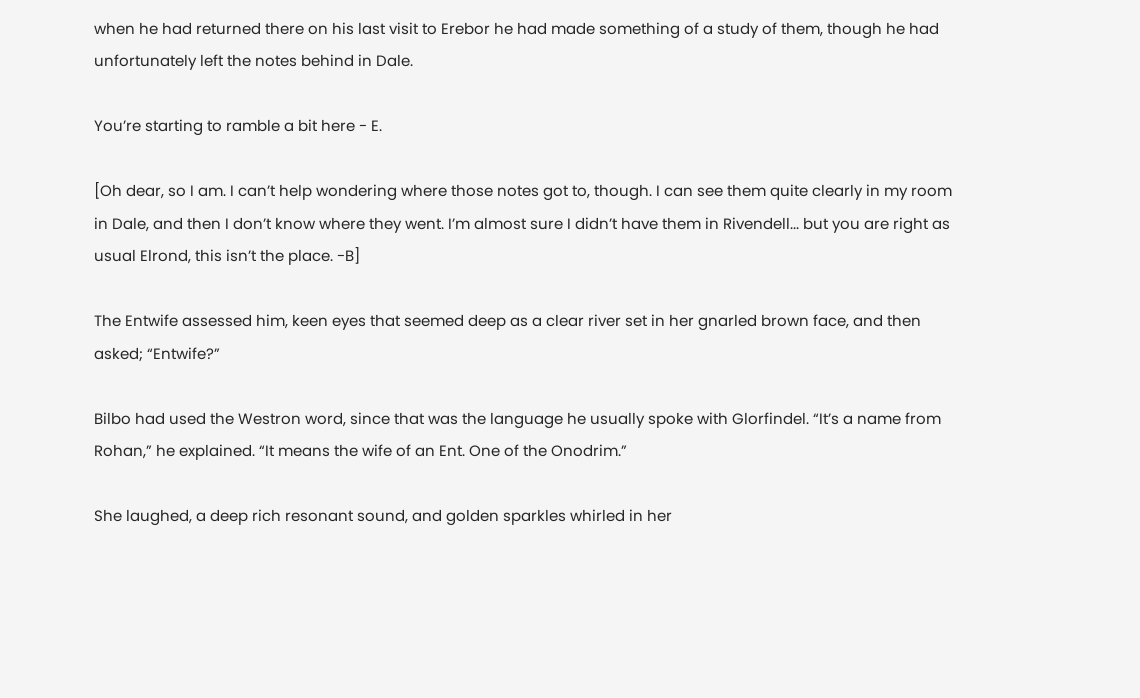when he had returned there on his last visit to Erebor he had made something of a study of them, though he had unfortunately left the notes behind in Dale.

You’re starting to ramble a bit here - E.

[Oh dear, so I am. I can’t help wondering where those notes got to, though. I can see them quite clearly in my room in Dale, and then I don’t know where they went. I’m almost sure I didn’t have them in Rivendell... but you are right as usual Elrond, this isn’t the place. -B]

The Entwife assessed him, keen eyes that seemed deep as a clear river set in her gnarled brown face, and then asked; “Entwife?”

Bilbo had used the Westron word, since that was the language he usually spoke with Glorfindel. “It’s a name from Rohan,” he explained. “It means the wife of an Ent. One of the Onodrim.”

She laughed, a deep rich resonant sound, and golden sparkles whirled in her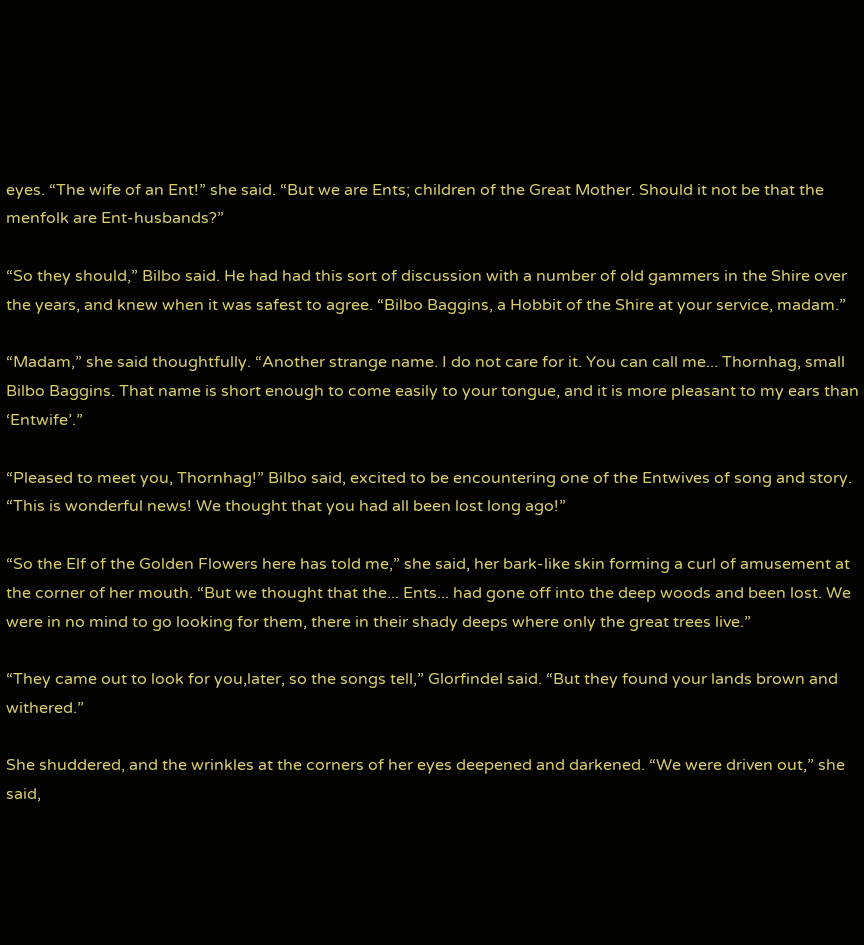eyes. “The wife of an Ent!” she said. “But we are Ents; children of the Great Mother. Should it not be that the menfolk are Ent-husbands?”

“So they should,” Bilbo said. He had had this sort of discussion with a number of old gammers in the Shire over the years, and knew when it was safest to agree. “Bilbo Baggins, a Hobbit of the Shire at your service, madam.”

“Madam,” she said thoughtfully. “Another strange name. I do not care for it. You can call me... Thornhag, small Bilbo Baggins. That name is short enough to come easily to your tongue, and it is more pleasant to my ears than ‘Entwife’.”

“Pleased to meet you, Thornhag!” Bilbo said, excited to be encountering one of the Entwives of song and story. “This is wonderful news! We thought that you had all been lost long ago!”

“So the Elf of the Golden Flowers here has told me,” she said, her bark-like skin forming a curl of amusement at the corner of her mouth. “But we thought that the... Ents... had gone off into the deep woods and been lost. We were in no mind to go looking for them, there in their shady deeps where only the great trees live.”

“They came out to look for you,later, so the songs tell,” Glorfindel said. “But they found your lands brown and withered.”

She shuddered, and the wrinkles at the corners of her eyes deepened and darkened. “We were driven out,” she said,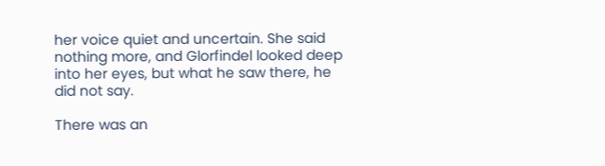her voice quiet and uncertain. She said nothing more, and Glorfindel looked deep into her eyes, but what he saw there, he did not say.

There was an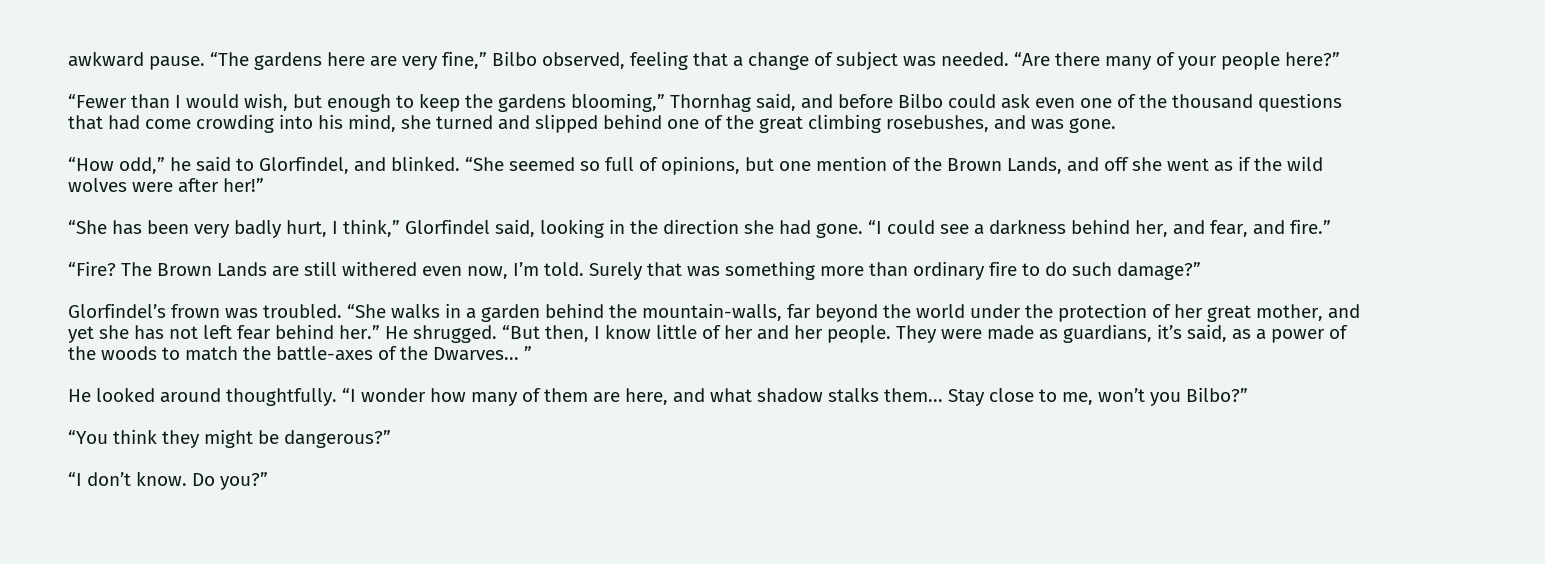awkward pause. “The gardens here are very fine,” Bilbo observed, feeling that a change of subject was needed. “Are there many of your people here?”

“Fewer than I would wish, but enough to keep the gardens blooming,” Thornhag said, and before Bilbo could ask even one of the thousand questions that had come crowding into his mind, she turned and slipped behind one of the great climbing rosebushes, and was gone.

“How odd,” he said to Glorfindel, and blinked. “She seemed so full of opinions, but one mention of the Brown Lands, and off she went as if the wild wolves were after her!”

“She has been very badly hurt, I think,” Glorfindel said, looking in the direction she had gone. “I could see a darkness behind her, and fear, and fire.”

“Fire? The Brown Lands are still withered even now, I’m told. Surely that was something more than ordinary fire to do such damage?”

Glorfindel’s frown was troubled. “She walks in a garden behind the mountain-walls, far beyond the world under the protection of her great mother, and yet she has not left fear behind her.” He shrugged. “But then, I know little of her and her people. They were made as guardians, it’s said, as a power of the woods to match the battle-axes of the Dwarves... ”

He looked around thoughtfully. “I wonder how many of them are here, and what shadow stalks them... Stay close to me, won’t you Bilbo?”

“You think they might be dangerous?”

“I don’t know. Do you?”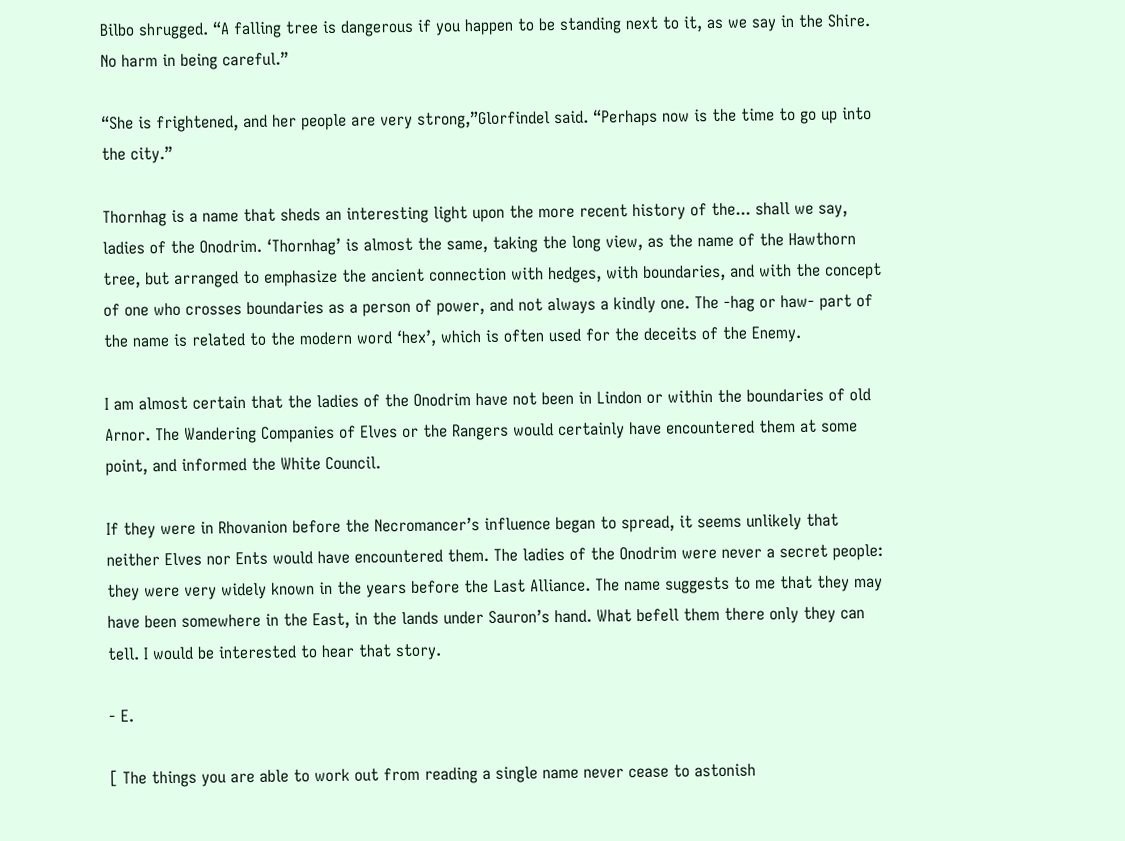Bilbo shrugged. “A falling tree is dangerous if you happen to be standing next to it, as we say in the Shire. No harm in being careful.”

“She is frightened, and her people are very strong,”Glorfindel said. “Perhaps now is the time to go up into the city.”

Thornhag is a name that sheds an interesting light upon the more recent history of the... shall we say, ladies of the Onodrim. ‘Thornhag’ is almost the same, taking the long view, as the name of the Hawthorn tree, but arranged to emphasize the ancient connection with hedges, with boundaries, and with the concept of one who crosses boundaries as a person of power, and not always a kindly one. The -hag or haw- part of the name is related to the modern word ‘hex’, which is often used for the deceits of the Enemy.

I am almost certain that the ladies of the Onodrim have not been in Lindon or within the boundaries of old Arnor. The Wandering Companies of Elves or the Rangers would certainly have encountered them at some point, and informed the White Council.

If they were in Rhovanion before the Necromancer’s influence began to spread, it seems unlikely that neither Elves nor Ents would have encountered them. The ladies of the Onodrim were never a secret people: they were very widely known in the years before the Last Alliance. The name suggests to me that they may have been somewhere in the East, in the lands under Sauron’s hand. What befell them there only they can tell. I would be interested to hear that story.

- E.

[ The things you are able to work out from reading a single name never cease to astonish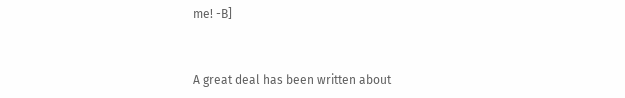me! -B]


A great deal has been written about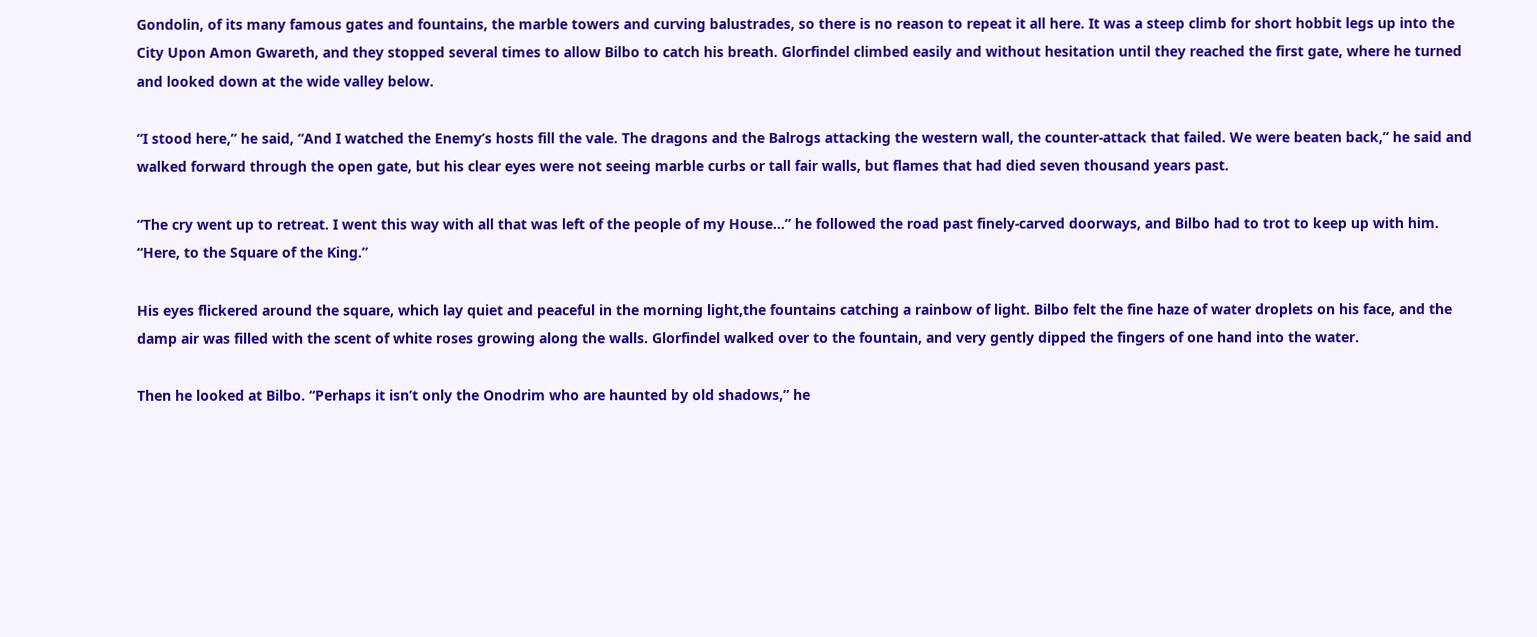Gondolin, of its many famous gates and fountains, the marble towers and curving balustrades, so there is no reason to repeat it all here. It was a steep climb for short hobbit legs up into the City Upon Amon Gwareth, and they stopped several times to allow Bilbo to catch his breath. Glorfindel climbed easily and without hesitation until they reached the first gate, where he turned and looked down at the wide valley below.

“I stood here,” he said, “And I watched the Enemy’s hosts fill the vale. The dragons and the Balrogs attacking the western wall, the counter-attack that failed. We were beaten back,” he said and walked forward through the open gate, but his clear eyes were not seeing marble curbs or tall fair walls, but flames that had died seven thousand years past.

“The cry went up to retreat. I went this way with all that was left of the people of my House...” he followed the road past finely-carved doorways, and Bilbo had to trot to keep up with him. “Here, to the Square of the King.”

His eyes flickered around the square, which lay quiet and peaceful in the morning light,the fountains catching a rainbow of light. Bilbo felt the fine haze of water droplets on his face, and the damp air was filled with the scent of white roses growing along the walls. Glorfindel walked over to the fountain, and very gently dipped the fingers of one hand into the water.

Then he looked at Bilbo. “Perhaps it isn’t only the Onodrim who are haunted by old shadows,” he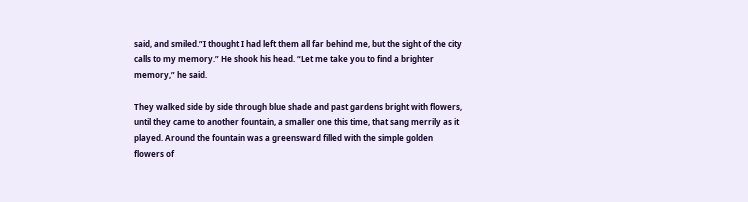said, and smiled.”I thought I had left them all far behind me, but the sight of the city calls to my memory.” He shook his head. “Let me take you to find a brighter memory,” he said.

They walked side by side through blue shade and past gardens bright with flowers, until they came to another fountain, a smaller one this time, that sang merrily as it played. Around the fountain was a greensward filled with the simple golden flowers of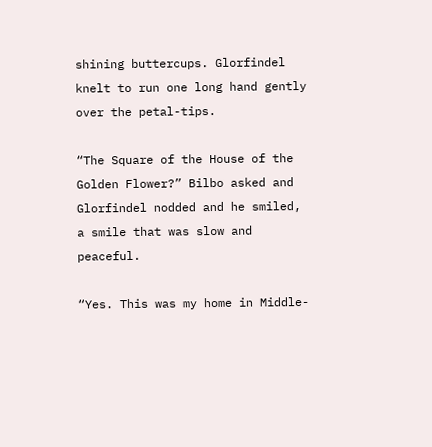shining buttercups. Glorfindel knelt to run one long hand gently over the petal-tips.

“The Square of the House of the Golden Flower?” Bilbo asked and Glorfindel nodded and he smiled, a smile that was slow and peaceful.

“Yes. This was my home in Middle-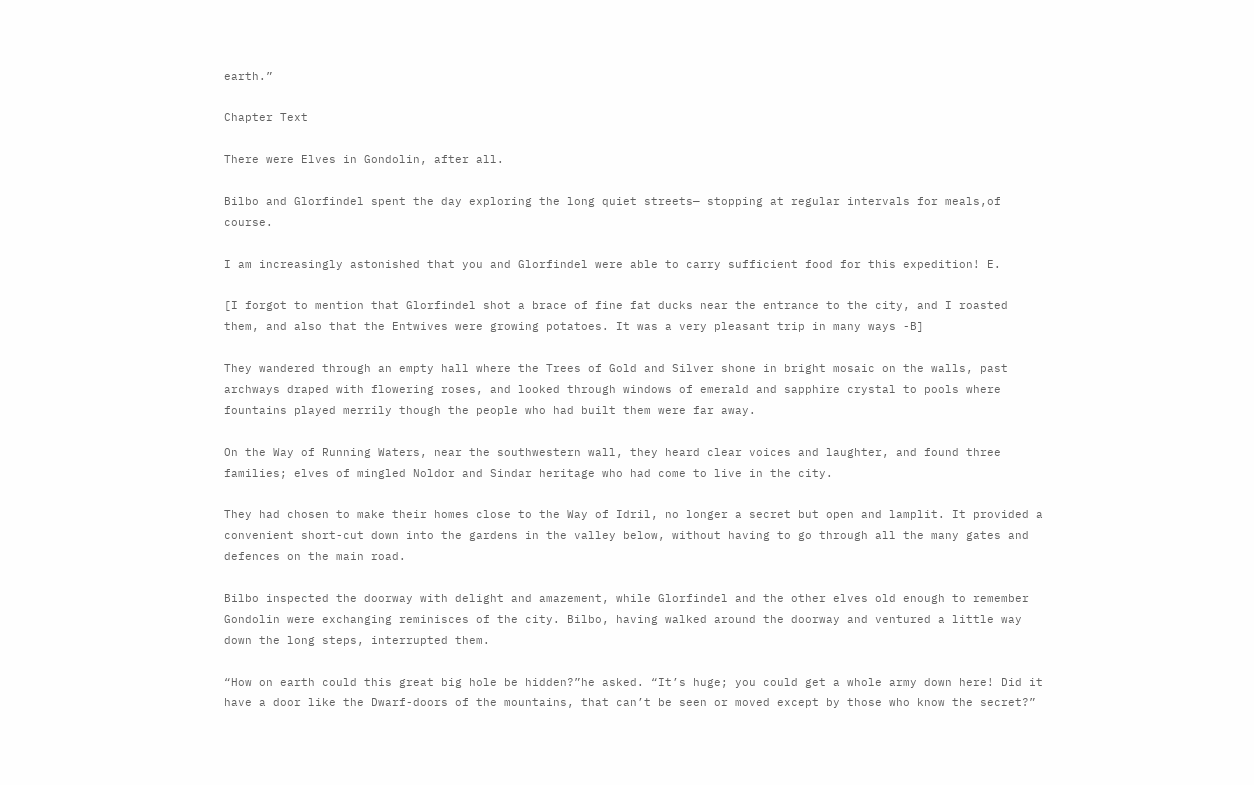earth.”

Chapter Text

There were Elves in Gondolin, after all.

Bilbo and Glorfindel spent the day exploring the long quiet streets— stopping at regular intervals for meals,of course.

I am increasingly astonished that you and Glorfindel were able to carry sufficient food for this expedition! E.

[I forgot to mention that Glorfindel shot a brace of fine fat ducks near the entrance to the city, and I roasted them, and also that the Entwives were growing potatoes. It was a very pleasant trip in many ways -B]

They wandered through an empty hall where the Trees of Gold and Silver shone in bright mosaic on the walls, past archways draped with flowering roses, and looked through windows of emerald and sapphire crystal to pools where fountains played merrily though the people who had built them were far away.

On the Way of Running Waters, near the southwestern wall, they heard clear voices and laughter, and found three families; elves of mingled Noldor and Sindar heritage who had come to live in the city.

They had chosen to make their homes close to the Way of Idril, no longer a secret but open and lamplit. It provided a convenient short-cut down into the gardens in the valley below, without having to go through all the many gates and defences on the main road.

Bilbo inspected the doorway with delight and amazement, while Glorfindel and the other elves old enough to remember Gondolin were exchanging reminisces of the city. Bilbo, having walked around the doorway and ventured a little way down the long steps, interrupted them.

“How on earth could this great big hole be hidden?”he asked. “It’s huge; you could get a whole army down here! Did it have a door like the Dwarf-doors of the mountains, that can’t be seen or moved except by those who know the secret?”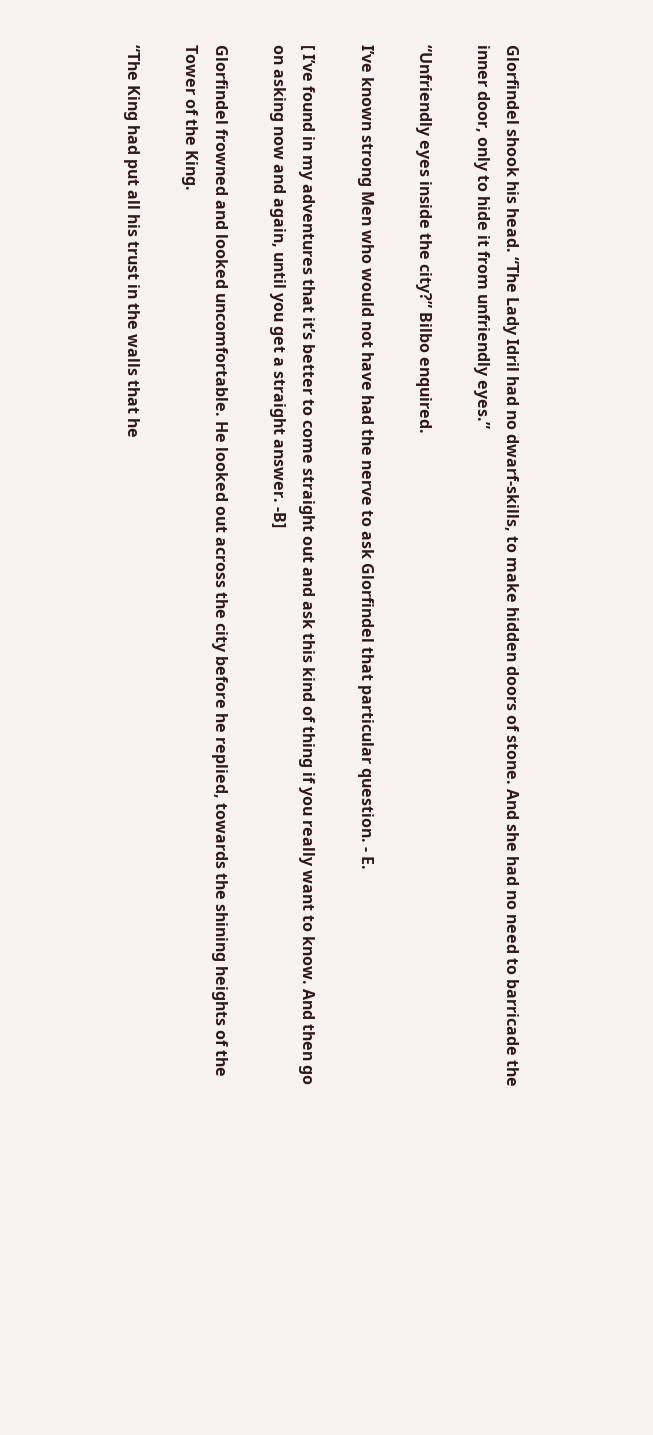Glorfindel shook his head. “The Lady Idril had no dwarf-skills, to make hidden doors of stone. And she had no need to barricade the inner door, only to hide it from unfriendly eyes.”

“Unfriendly eyes inside the city?” Bilbo enquired.

I’ve known strong Men who would not have had the nerve to ask Glorfindel that particular question. - E.

[ I’ve found in my adventures that it’s better to come straight out and ask this kind of thing if you really want to know. And then go on asking now and again, until you get a straight answer. -B]

Glorfindel frowned and looked uncomfortable. He looked out across the city before he replied, towards the shining heights of the Tower of the King.

“The King had put all his trust in the walls that he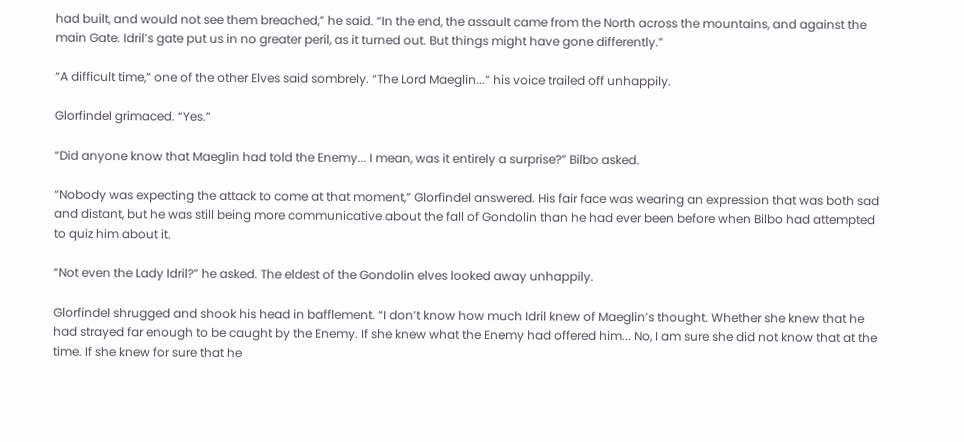had built, and would not see them breached,” he said. “In the end, the assault came from the North across the mountains, and against the main Gate. Idril’s gate put us in no greater peril, as it turned out. But things might have gone differently.”

“A difficult time,” one of the other Elves said sombrely. “The Lord Maeglin...” his voice trailed off unhappily.

Glorfindel grimaced. “Yes.”

“Did anyone know that Maeglin had told the Enemy... I mean, was it entirely a surprise?” Bilbo asked.

“Nobody was expecting the attack to come at that moment,” Glorfindel answered. His fair face was wearing an expression that was both sad and distant, but he was still being more communicative about the fall of Gondolin than he had ever been before when Bilbo had attempted to quiz him about it.

“Not even the Lady Idril?” he asked. The eldest of the Gondolin elves looked away unhappily.

Glorfindel shrugged and shook his head in bafflement. “I don’t know how much Idril knew of Maeglin’s thought. Whether she knew that he had strayed far enough to be caught by the Enemy. If she knew what the Enemy had offered him... No, I am sure she did not know that at the time. If she knew for sure that he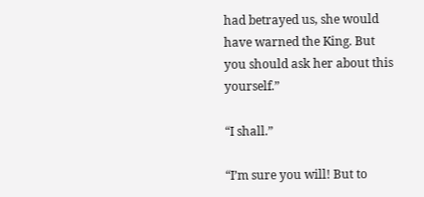had betrayed us, she would have warned the King. But you should ask her about this yourself.”

“I shall.”

“I’m sure you will! But to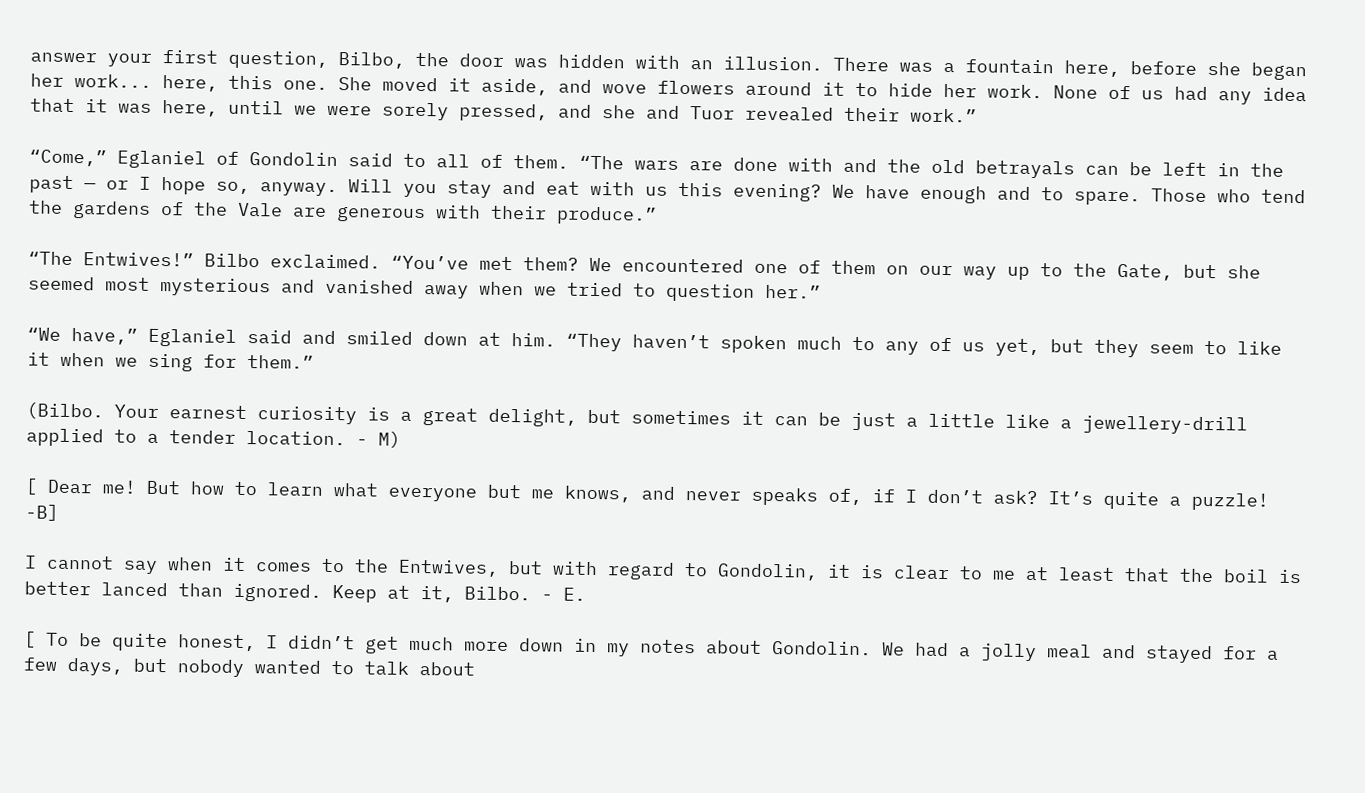answer your first question, Bilbo, the door was hidden with an illusion. There was a fountain here, before she began her work... here, this one. She moved it aside, and wove flowers around it to hide her work. None of us had any idea that it was here, until we were sorely pressed, and she and Tuor revealed their work.”

“Come,” Eglaniel of Gondolin said to all of them. “The wars are done with and the old betrayals can be left in the past — or I hope so, anyway. Will you stay and eat with us this evening? We have enough and to spare. Those who tend the gardens of the Vale are generous with their produce.”

“The Entwives!” Bilbo exclaimed. “You’ve met them? We encountered one of them on our way up to the Gate, but she seemed most mysterious and vanished away when we tried to question her.”

“We have,” Eglaniel said and smiled down at him. “They haven’t spoken much to any of us yet, but they seem to like it when we sing for them.”

(Bilbo. Your earnest curiosity is a great delight, but sometimes it can be just a little like a jewellery-drill applied to a tender location. - M)

[ Dear me! But how to learn what everyone but me knows, and never speaks of, if I don’t ask? It’s quite a puzzle! -B]

I cannot say when it comes to the Entwives, but with regard to Gondolin, it is clear to me at least that the boil is better lanced than ignored. Keep at it, Bilbo. - E.

[ To be quite honest, I didn’t get much more down in my notes about Gondolin. We had a jolly meal and stayed for a few days, but nobody wanted to talk about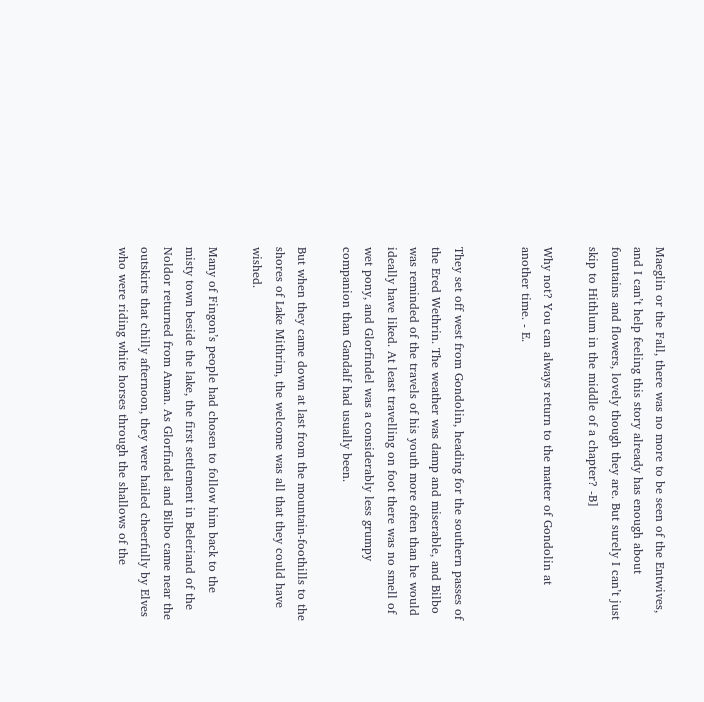Maeglin or the Fall, there was no more to be seen of the Entwives, and I can’t help feeling this story already has enough about fountains and flowers, lovely though they are. But surely I can’t just skip to Hithlum in the middle of a chapter? -B]

Why not? You can always return to the matter of Gondolin at another time. - E.


They set off west from Gondolin, heading for the southern passes of the Ered Wethrin. The weather was damp and miserable, and Bilbo was reminded of the travels of his youth more often than he would ideally have liked. At least travelling on foot there was no smell of wet pony, and Glorfindel was a considerably less grumpy companion than Gandalf had usually been.

But when they came down at last from the mountain-foothills to the shores of Lake Mithrim, the welcome was all that they could have wished.

Many of Fingon’s people had chosen to follow him back to the misty town beside the lake, the first settlement in Beleriand of the Noldor returned from Aman. As Glorfindel and Bilbo came near the outskirts that chilly afternoon, they were hailed cheerfully by Elves who were riding white horses through the shallows of the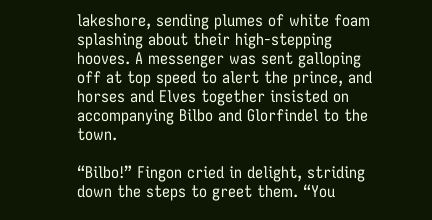lakeshore, sending plumes of white foam splashing about their high-stepping hooves. A messenger was sent galloping off at top speed to alert the prince, and horses and Elves together insisted on accompanying Bilbo and Glorfindel to the town.

“Bilbo!” Fingon cried in delight, striding down the steps to greet them. “You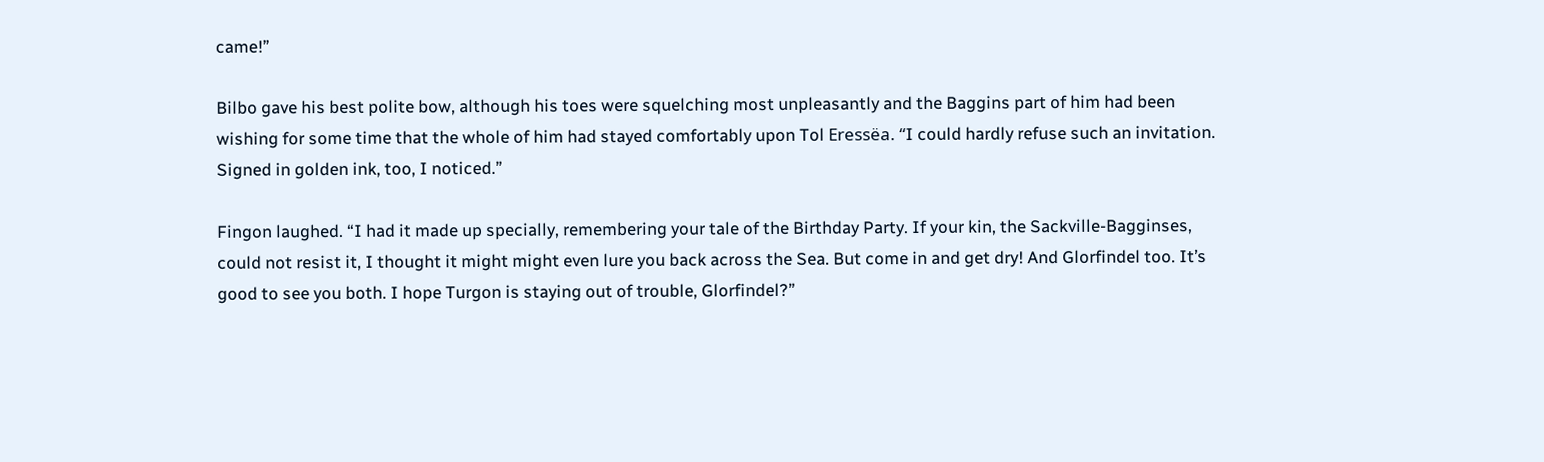came!”

Bilbo gave his best polite bow, although his toes were squelching most unpleasantly and the Baggins part of him had been wishing for some time that the whole of him had stayed comfortably upon Tol Eressëa. “I could hardly refuse such an invitation. Signed in golden ink, too, I noticed.”

Fingon laughed. “I had it made up specially, remembering your tale of the Birthday Party. If your kin, the Sackville-Bagginses, could not resist it, I thought it might might even lure you back across the Sea. But come in and get dry! And Glorfindel too. It’s good to see you both. I hope Turgon is staying out of trouble, Glorfindel?”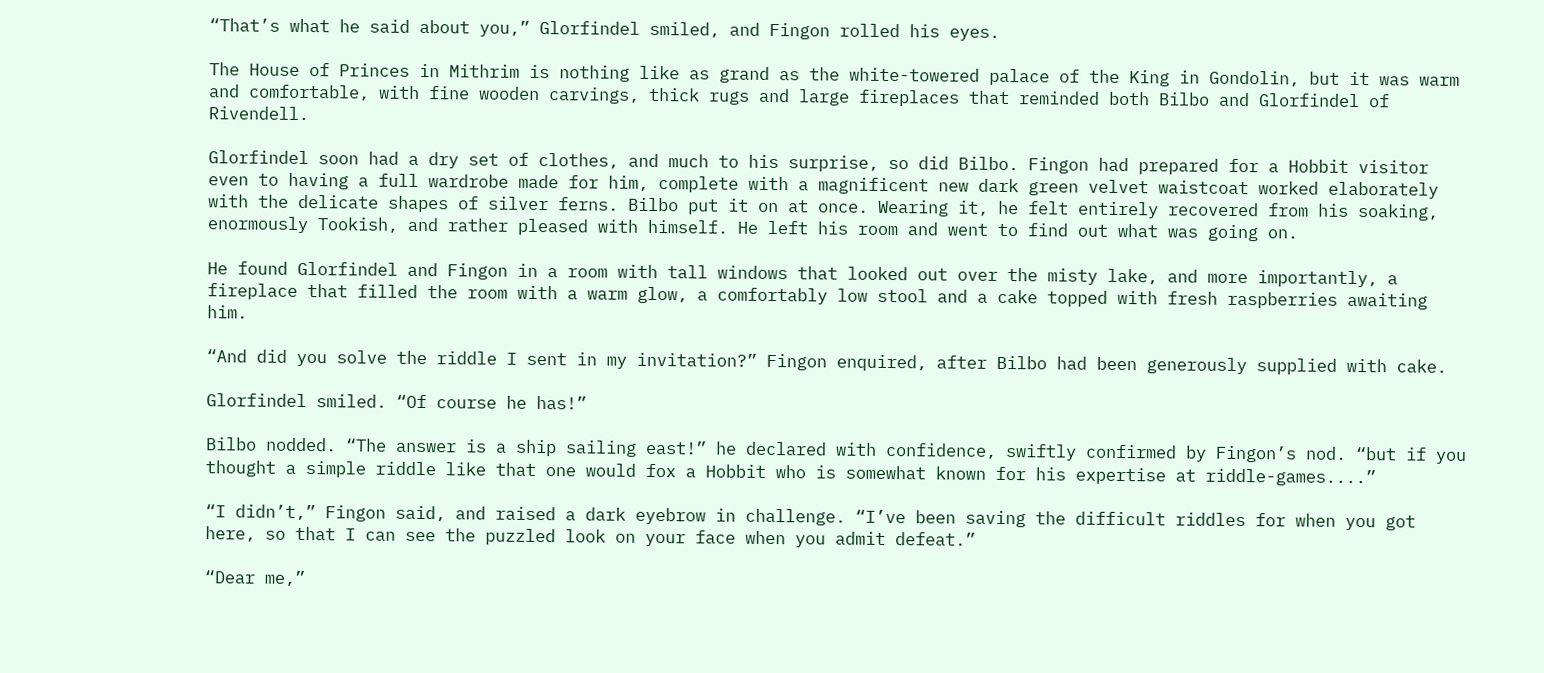“That’s what he said about you,” Glorfindel smiled, and Fingon rolled his eyes.

The House of Princes in Mithrim is nothing like as grand as the white-towered palace of the King in Gondolin, but it was warm and comfortable, with fine wooden carvings, thick rugs and large fireplaces that reminded both Bilbo and Glorfindel of Rivendell.

Glorfindel soon had a dry set of clothes, and much to his surprise, so did Bilbo. Fingon had prepared for a Hobbit visitor even to having a full wardrobe made for him, complete with a magnificent new dark green velvet waistcoat worked elaborately with the delicate shapes of silver ferns. Bilbo put it on at once. Wearing it, he felt entirely recovered from his soaking, enormously Tookish, and rather pleased with himself. He left his room and went to find out what was going on.

He found Glorfindel and Fingon in a room with tall windows that looked out over the misty lake, and more importantly, a fireplace that filled the room with a warm glow, a comfortably low stool and a cake topped with fresh raspberries awaiting him.

“And did you solve the riddle I sent in my invitation?” Fingon enquired, after Bilbo had been generously supplied with cake.

Glorfindel smiled. “Of course he has!”

Bilbo nodded. “The answer is a ship sailing east!” he declared with confidence, swiftly confirmed by Fingon’s nod. “but if you thought a simple riddle like that one would fox a Hobbit who is somewhat known for his expertise at riddle-games....”

“I didn’t,” Fingon said, and raised a dark eyebrow in challenge. “I’ve been saving the difficult riddles for when you got here, so that I can see the puzzled look on your face when you admit defeat.”

“Dear me,”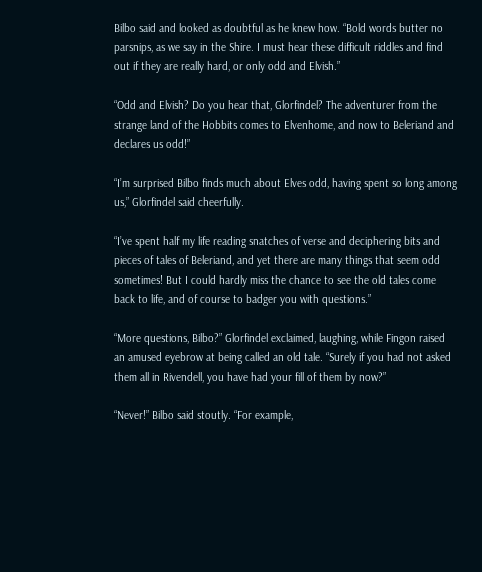Bilbo said and looked as doubtful as he knew how. “Bold words butter no parsnips, as we say in the Shire. I must hear these difficult riddles and find out if they are really hard, or only odd and Elvish.”

“Odd and Elvish? Do you hear that, Glorfindel? The adventurer from the strange land of the Hobbits comes to Elvenhome, and now to Beleriand and declares us odd!”

“I’m surprised Bilbo finds much about Elves odd, having spent so long among us,” Glorfindel said cheerfully.

“I’ve spent half my life reading snatches of verse and deciphering bits and pieces of tales of Beleriand, and yet there are many things that seem odd sometimes! But I could hardly miss the chance to see the old tales come back to life, and of course to badger you with questions.”

“More questions, Bilbo?” Glorfindel exclaimed, laughing, while Fingon raised an amused eyebrow at being called an old tale. “Surely if you had not asked them all in Rivendell, you have had your fill of them by now?”

“Never!” Bilbo said stoutly. “For example,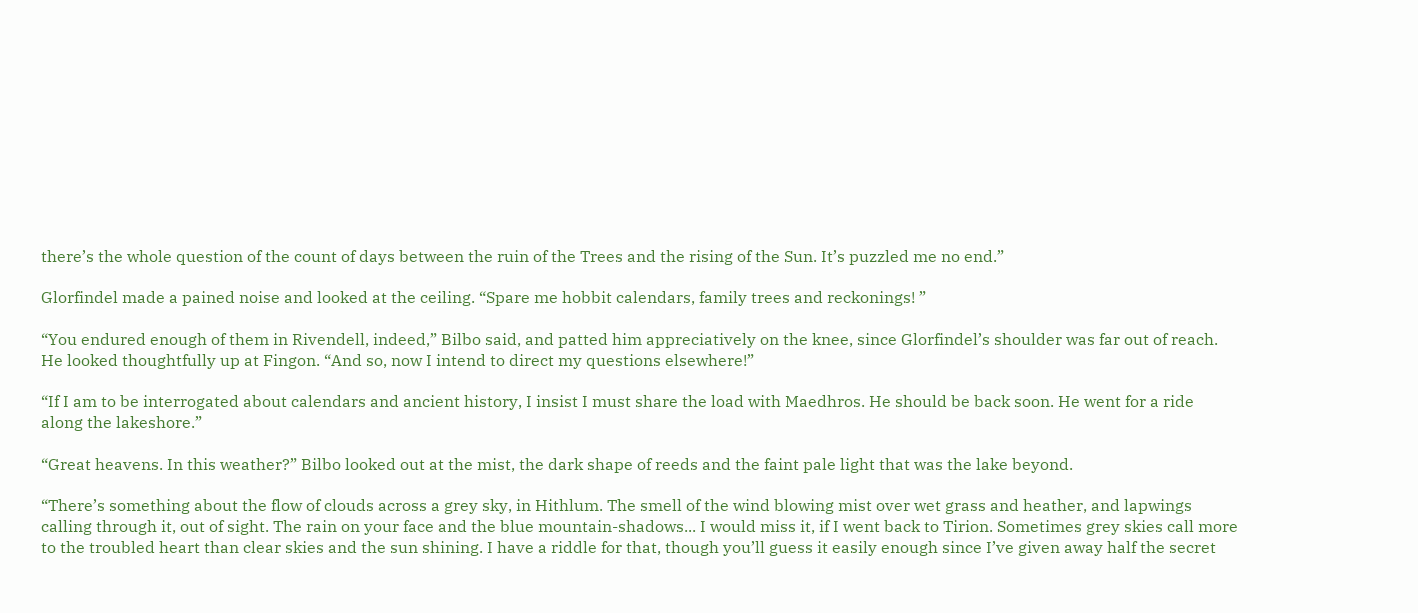there’s the whole question of the count of days between the ruin of the Trees and the rising of the Sun. It’s puzzled me no end.”

Glorfindel made a pained noise and looked at the ceiling. “Spare me hobbit calendars, family trees and reckonings! ”

“You endured enough of them in Rivendell, indeed,” Bilbo said, and patted him appreciatively on the knee, since Glorfindel’s shoulder was far out of reach. He looked thoughtfully up at Fingon. “And so, now I intend to direct my questions elsewhere!”

“If I am to be interrogated about calendars and ancient history, I insist I must share the load with Maedhros. He should be back soon. He went for a ride along the lakeshore.”

“Great heavens. In this weather?” Bilbo looked out at the mist, the dark shape of reeds and the faint pale light that was the lake beyond.

“There’s something about the flow of clouds across a grey sky, in Hithlum. The smell of the wind blowing mist over wet grass and heather, and lapwings calling through it, out of sight. The rain on your face and the blue mountain-shadows... I would miss it, if I went back to Tirion. Sometimes grey skies call more to the troubled heart than clear skies and the sun shining. I have a riddle for that, though you’ll guess it easily enough since I’ve given away half the secret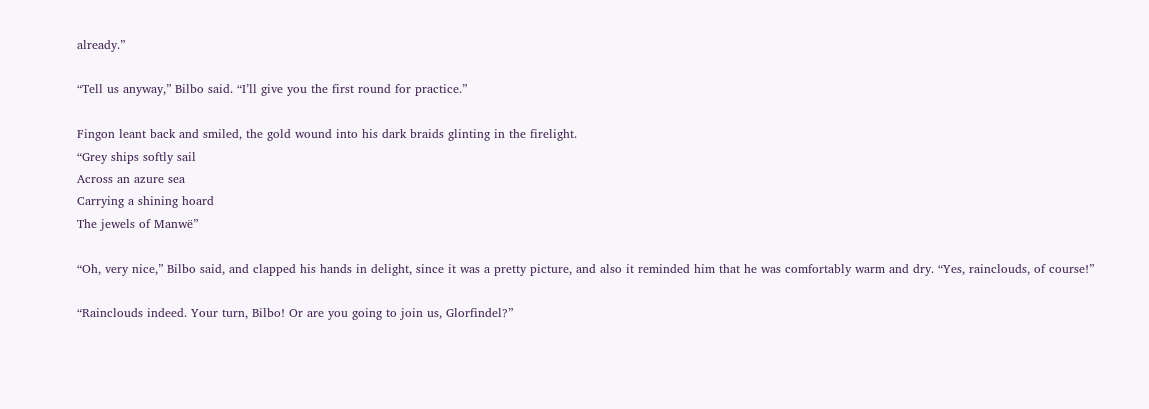already.”

“Tell us anyway,” Bilbo said. “I’ll give you the first round for practice.”

Fingon leant back and smiled, the gold wound into his dark braids glinting in the firelight.
“Grey ships softly sail
Across an azure sea
Carrying a shining hoard
The jewels of Manwë”

“Oh, very nice,” Bilbo said, and clapped his hands in delight, since it was a pretty picture, and also it reminded him that he was comfortably warm and dry. “Yes, rainclouds, of course!”

“Rainclouds indeed. Your turn, Bilbo! Or are you going to join us, Glorfindel?”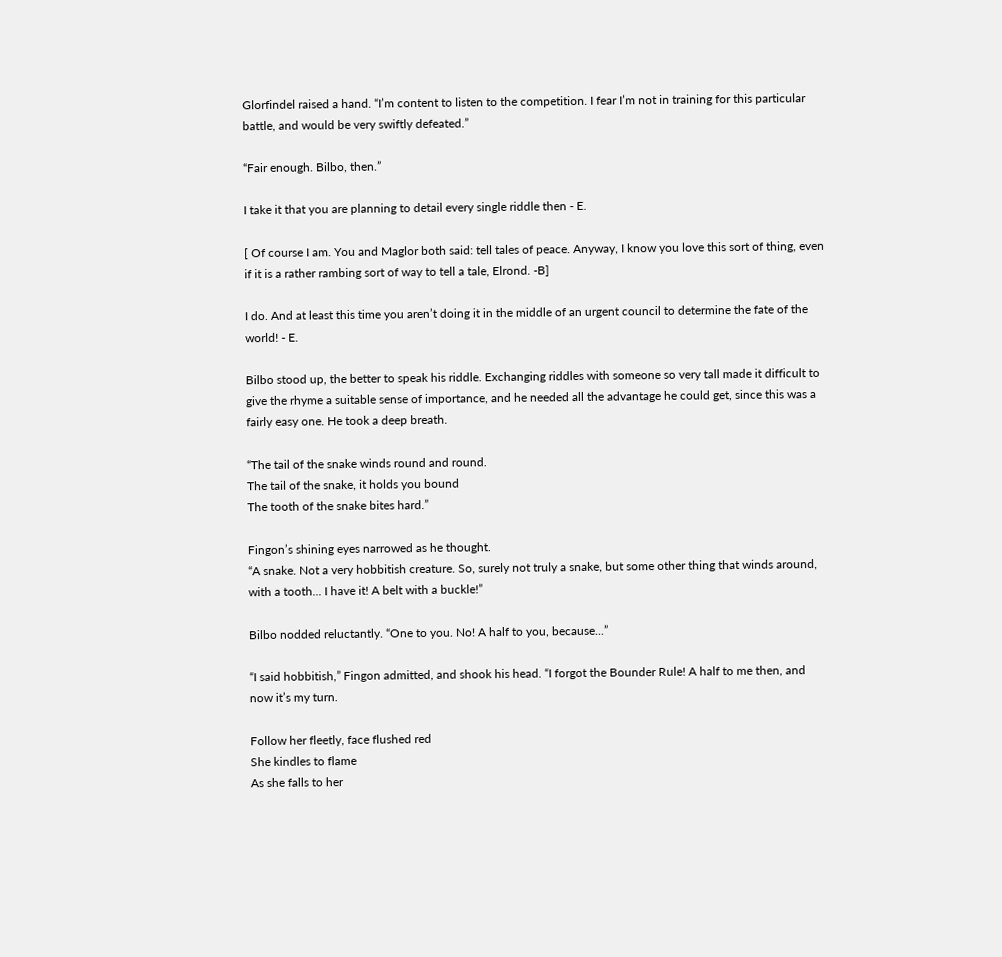Glorfindel raised a hand. “I’m content to listen to the competition. I fear I’m not in training for this particular battle, and would be very swiftly defeated.”

“Fair enough. Bilbo, then.”

I take it that you are planning to detail every single riddle then - E.

[ Of course I am. You and Maglor both said: tell tales of peace. Anyway, I know you love this sort of thing, even if it is a rather rambing sort of way to tell a tale, Elrond. -B]

I do. And at least this time you aren’t doing it in the middle of an urgent council to determine the fate of the world! - E.

Bilbo stood up, the better to speak his riddle. Exchanging riddles with someone so very tall made it difficult to give the rhyme a suitable sense of importance, and he needed all the advantage he could get, since this was a fairly easy one. He took a deep breath.

“The tail of the snake winds round and round.
The tail of the snake, it holds you bound
The tooth of the snake bites hard.”

Fingon’s shining eyes narrowed as he thought.
“A snake. Not a very hobbitish creature. So, surely not truly a snake, but some other thing that winds around, with a tooth... I have it! A belt with a buckle!”

Bilbo nodded reluctantly. “One to you. No! A half to you, because...”

“I said hobbitish,” Fingon admitted, and shook his head. “I forgot the Bounder Rule! A half to me then, and now it’s my turn.

Follow her fleetly, face flushed red
She kindles to flame
As she falls to her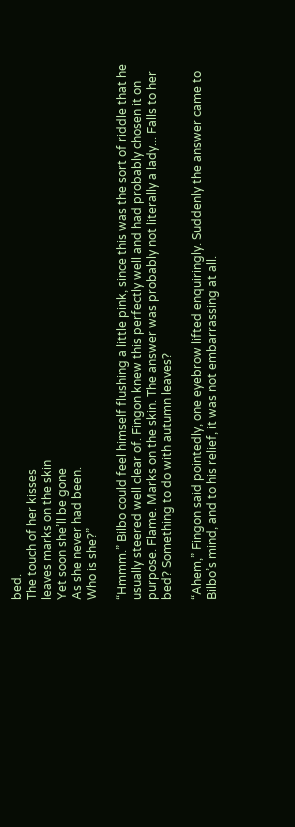bed.
The touch of her kisses
leaves marks on the skin
Yet soon she’ll be gone
As she never had been.
Who is she?”

“Hmmm.” Bilbo could feel himself flushing a little pink, since this was the sort of riddle that he usually steered well clear of. Fingon knew this perfectly well and had probably chosen it on purpose. Flame. Marks on the skin. The answer was probably not literally a lady... Falls to her bed? Something to do with autumn leaves?

“Ahem,” Fingon said pointedly, one eyebrow lifted enquiringly. Suddenly the answer came to Bilbo’s mind, and to his relief, it was not embarrassing at all.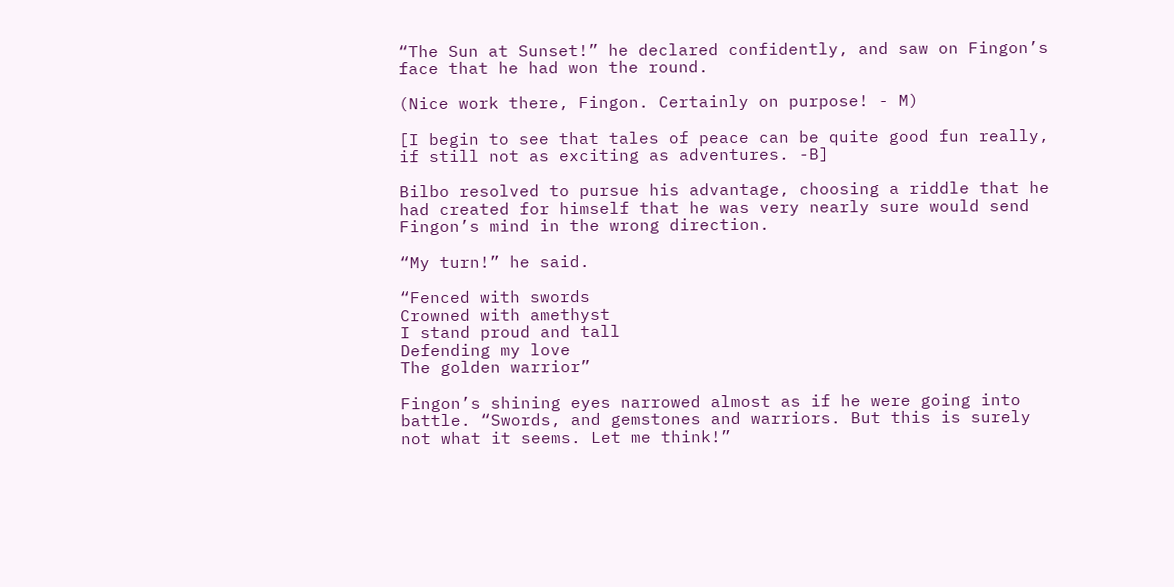“The Sun at Sunset!” he declared confidently, and saw on Fingon’s face that he had won the round.

(Nice work there, Fingon. Certainly on purpose! - M)

[I begin to see that tales of peace can be quite good fun really, if still not as exciting as adventures. -B]

Bilbo resolved to pursue his advantage, choosing a riddle that he had created for himself that he was very nearly sure would send Fingon’s mind in the wrong direction.

“My turn!” he said.

“Fenced with swords
Crowned with amethyst
I stand proud and tall
Defending my love
The golden warrior”

Fingon’s shining eyes narrowed almost as if he were going into battle. “Swords, and gemstones and warriors. But this is surely not what it seems. Let me think!”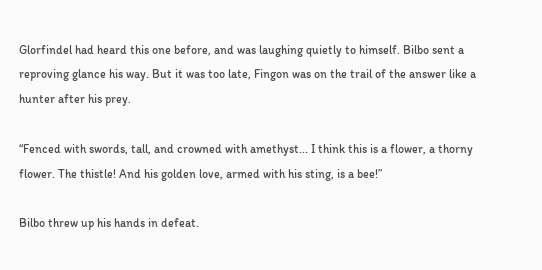Glorfindel had heard this one before, and was laughing quietly to himself. Bilbo sent a reproving glance his way. But it was too late, Fingon was on the trail of the answer like a hunter after his prey.

“Fenced with swords, tall, and crowned with amethyst... I think this is a flower, a thorny flower. The thistle! And his golden love, armed with his sting, is a bee!”

Bilbo threw up his hands in defeat.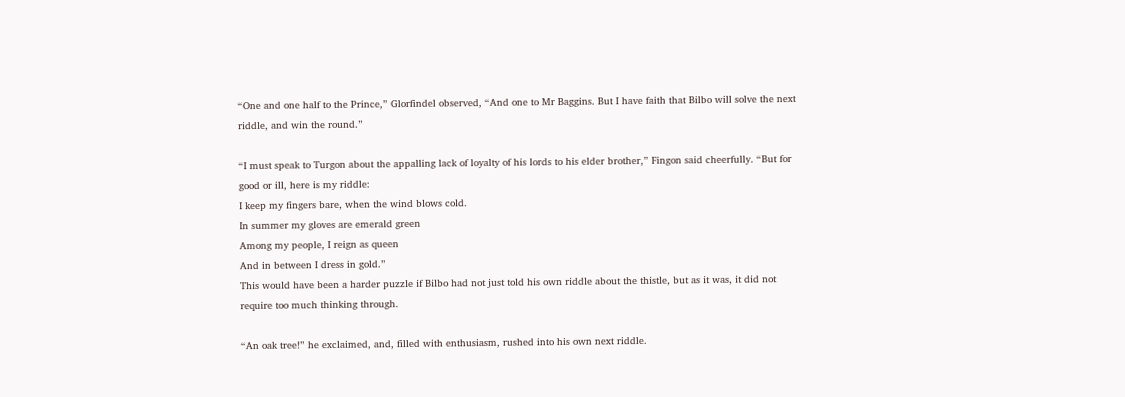“One and one half to the Prince,” Glorfindel observed, “And one to Mr Baggins. But I have faith that Bilbo will solve the next riddle, and win the round.”

“I must speak to Turgon about the appalling lack of loyalty of his lords to his elder brother,” Fingon said cheerfully. “But for good or ill, here is my riddle:
I keep my fingers bare, when the wind blows cold.
In summer my gloves are emerald green
Among my people, I reign as queen
And in between I dress in gold.”
This would have been a harder puzzle if Bilbo had not just told his own riddle about the thistle, but as it was, it did not require too much thinking through.

“An oak tree!” he exclaimed, and, filled with enthusiasm, rushed into his own next riddle.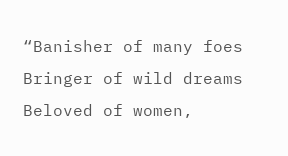“Banisher of many foes
Bringer of wild dreams
Beloved of women,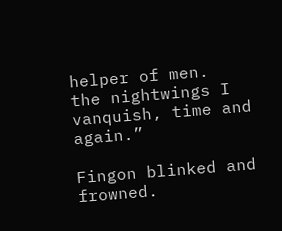helper of men.
the nightwings I vanquish, time and again.”

Fingon blinked and frowned.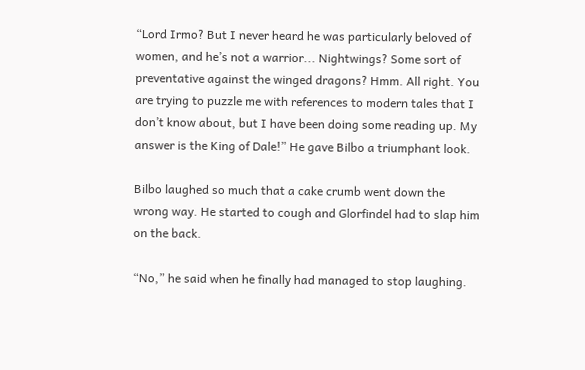“Lord Irmo? But I never heard he was particularly beloved of women, and he’s not a warrior... Nightwings? Some sort of preventative against the winged dragons? Hmm. All right. You are trying to puzzle me with references to modern tales that I don’t know about, but I have been doing some reading up. My answer is the King of Dale!” He gave Bilbo a triumphant look.

Bilbo laughed so much that a cake crumb went down the wrong way. He started to cough and Glorfindel had to slap him on the back.

“No,” he said when he finally had managed to stop laughing.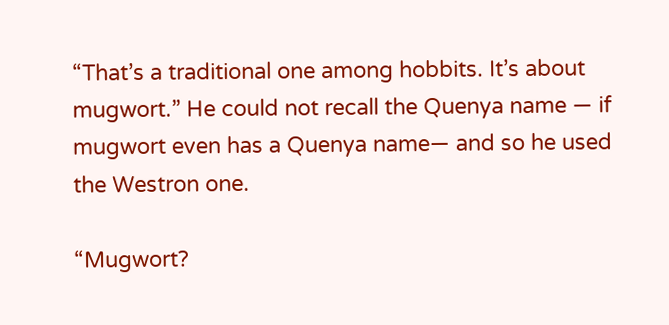“That’s a traditional one among hobbits. It’s about mugwort.” He could not recall the Quenya name — if mugwort even has a Quenya name— and so he used the Westron one.

“Mugwort?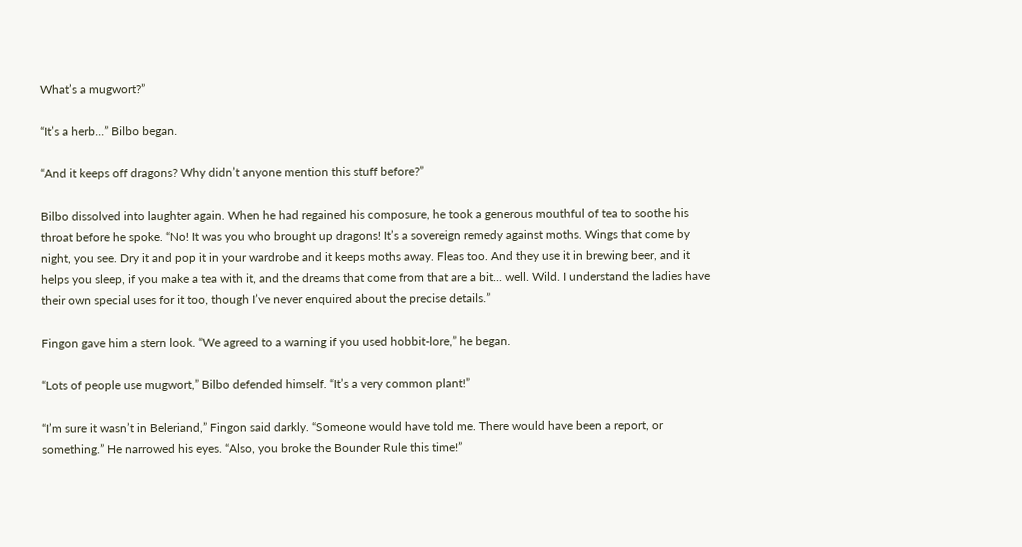What’s a mugwort?”

“It’s a herb...” Bilbo began.

“And it keeps off dragons? Why didn’t anyone mention this stuff before?”

Bilbo dissolved into laughter again. When he had regained his composure, he took a generous mouthful of tea to soothe his throat before he spoke. “No! It was you who brought up dragons! It’s a sovereign remedy against moths. Wings that come by night, you see. Dry it and pop it in your wardrobe and it keeps moths away. Fleas too. And they use it in brewing beer, and it helps you sleep, if you make a tea with it, and the dreams that come from that are a bit... well. Wild. I understand the ladies have their own special uses for it too, though I’ve never enquired about the precise details.”

Fingon gave him a stern look. “We agreed to a warning if you used hobbit-lore,” he began.

“Lots of people use mugwort,” Bilbo defended himself. “It’s a very common plant!”

“I’m sure it wasn’t in Beleriand,” Fingon said darkly. “Someone would have told me. There would have been a report, or something.” He narrowed his eyes. “Also, you broke the Bounder Rule this time!”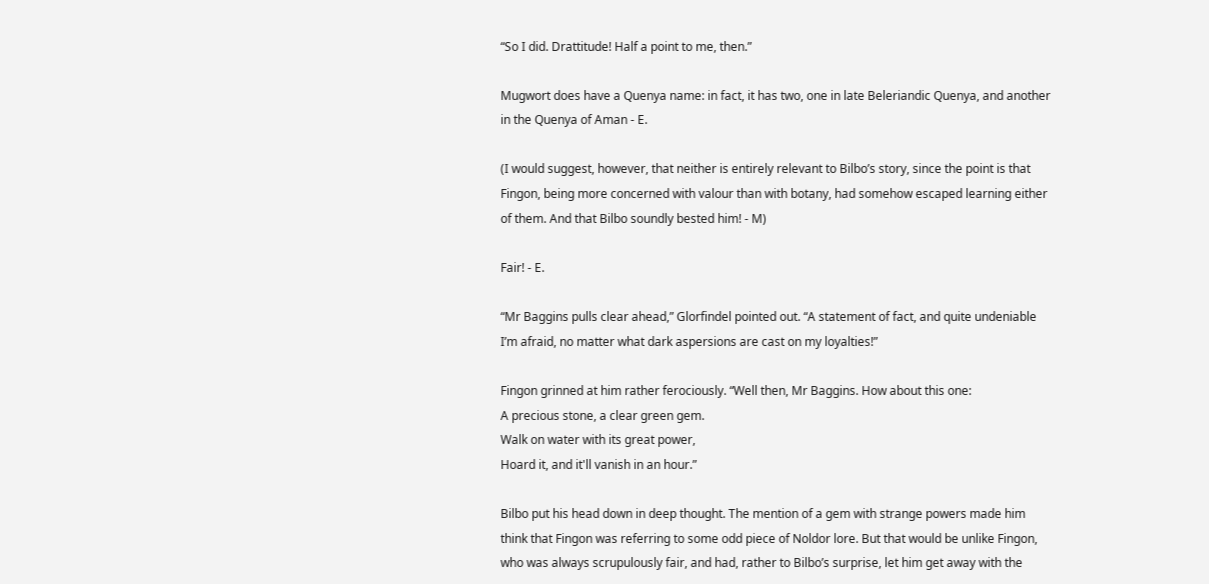“So I did. Drattitude! Half a point to me, then.”

Mugwort does have a Quenya name: in fact, it has two, one in late Beleriandic Quenya, and another in the Quenya of Aman - E.

(I would suggest, however, that neither is entirely relevant to Bilbo’s story, since the point is that Fingon, being more concerned with valour than with botany, had somehow escaped learning either of them. And that Bilbo soundly bested him! - M)

Fair! - E.

“Mr Baggins pulls clear ahead,” Glorfindel pointed out. “A statement of fact, and quite undeniable I’m afraid, no matter what dark aspersions are cast on my loyalties!”

Fingon grinned at him rather ferociously. “Well then, Mr Baggins. How about this one:
A precious stone, a clear green gem.
Walk on water with its great power,
Hoard it, and it'll vanish in an hour.”

Bilbo put his head down in deep thought. The mention of a gem with strange powers made him think that Fingon was referring to some odd piece of Noldor lore. But that would be unlike Fingon, who was always scrupulously fair, and had, rather to Bilbo’s surprise, let him get away with the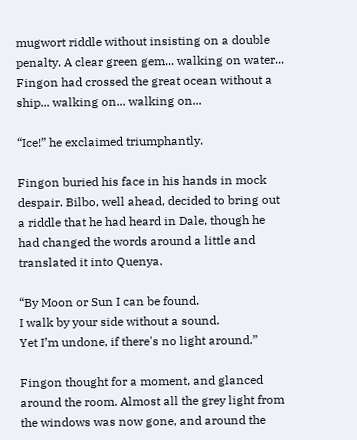mugwort riddle without insisting on a double penalty. A clear green gem... walking on water... Fingon had crossed the great ocean without a ship... walking on... walking on...

“Ice!” he exclaimed triumphantly.

Fingon buried his face in his hands in mock despair. Bilbo, well ahead, decided to bring out a riddle that he had heard in Dale, though he had changed the words around a little and translated it into Quenya.

“By Moon or Sun I can be found.
I walk by your side without a sound.
Yet I’m undone, if there's no light around.”

Fingon thought for a moment, and glanced around the room. Almost all the grey light from the windows was now gone, and around the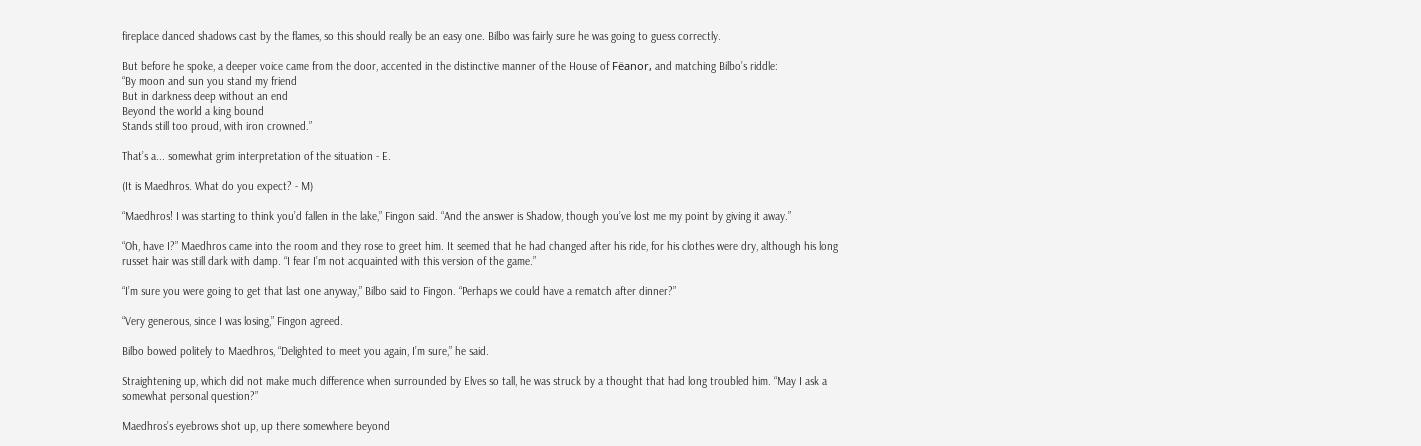fireplace danced shadows cast by the flames, so this should really be an easy one. Bilbo was fairly sure he was going to guess correctly.

But before he spoke, a deeper voice came from the door, accented in the distinctive manner of the House of Fëanor, and matching Bilbo’s riddle:
“By moon and sun you stand my friend
But in darkness deep without an end
Beyond the world a king bound
Stands still too proud, with iron crowned.”

That’s a... somewhat grim interpretation of the situation - E.

(It is Maedhros. What do you expect? - M)

“Maedhros! I was starting to think you’d fallen in the lake,” Fingon said. “And the answer is Shadow, though you’ve lost me my point by giving it away.”

“Oh, have I?” Maedhros came into the room and they rose to greet him. It seemed that he had changed after his ride, for his clothes were dry, although his long russet hair was still dark with damp. “I fear I’m not acquainted with this version of the game.”

“I’m sure you were going to get that last one anyway,” Bilbo said to Fingon. “Perhaps we could have a rematch after dinner?”

“Very generous, since I was losing,” Fingon agreed.

Bilbo bowed politely to Maedhros, “Delighted to meet you again, I’m sure,” he said.

Straightening up, which did not make much difference when surrounded by Elves so tall, he was struck by a thought that had long troubled him. “May I ask a somewhat personal question?”

Maedhros’s eyebrows shot up, up there somewhere beyond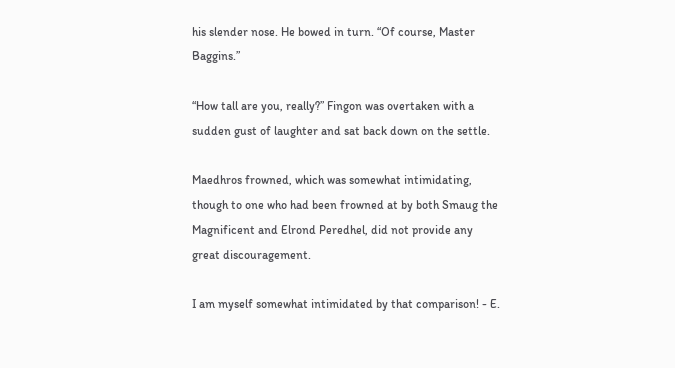his slender nose. He bowed in turn. “Of course, Master Baggins.”

“How tall are you, really?” Fingon was overtaken with a sudden gust of laughter and sat back down on the settle.

Maedhros frowned, which was somewhat intimidating, though to one who had been frowned at by both Smaug the Magnificent and Elrond Peredhel, did not provide any great discouragement.

I am myself somewhat intimidated by that comparison! - E.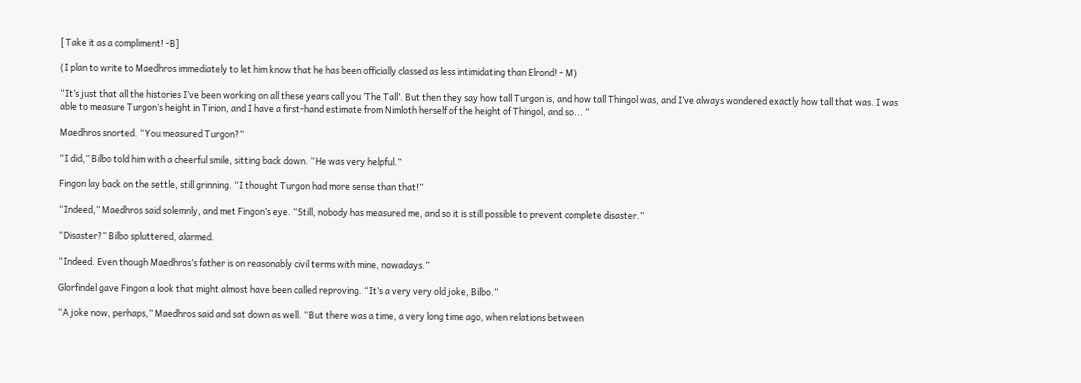[ Take it as a compliment! -B]

(I plan to write to Maedhros immediately to let him know that he has been officially classed as less intimidating than Elrond! - M)

“It’s just that all the histories I’ve been working on all these years call you ‘The Tall’. But then they say how tall Turgon is, and how tall Thingol was, and I’ve always wondered exactly how tall that was. I was able to measure Turgon’s height in Tirion, and I have a first-hand estimate from Nimloth herself of the height of Thingol, and so... “

Maedhros snorted. “You measured Turgon?”

“I did,” Bilbo told him with a cheerful smile, sitting back down. “He was very helpful.”

Fingon lay back on the settle, still grinning. “I thought Turgon had more sense than that!”

“Indeed,” Maedhros said solemnly, and met Fingon’s eye. “Still, nobody has measured me, and so it is still possible to prevent complete disaster.”

“Disaster?” Bilbo spluttered, alarmed.

“Indeed. Even though Maedhros’s father is on reasonably civil terms with mine, nowadays.”

Glorfindel gave Fingon a look that might almost have been called reproving. “It’s a very very old joke, Bilbo.”

“A joke now, perhaps,” Maedhros said and sat down as well. “But there was a time, a very long time ago, when relations between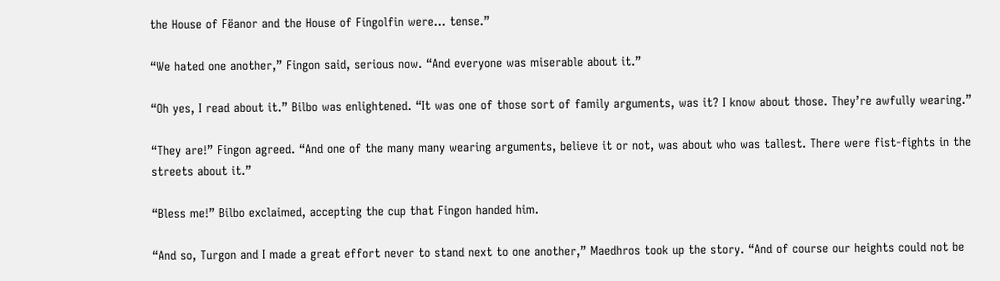the House of Fëanor and the House of Fingolfin were... tense.”

“We hated one another,” Fingon said, serious now. “And everyone was miserable about it.”

“Oh yes, I read about it.” Bilbo was enlightened. “It was one of those sort of family arguments, was it? I know about those. They’re awfully wearing.”

“They are!” Fingon agreed. “And one of the many many wearing arguments, believe it or not, was about who was tallest. There were fist-fights in the streets about it.”

“Bless me!” Bilbo exclaimed, accepting the cup that Fingon handed him.

“And so, Turgon and I made a great effort never to stand next to one another,” Maedhros took up the story. “And of course our heights could not be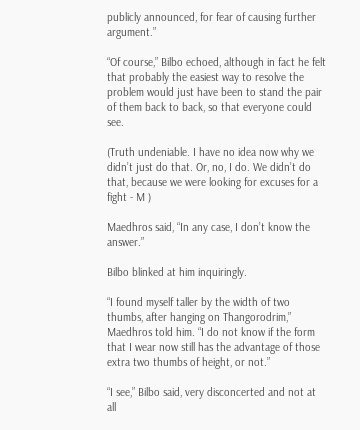publicly announced, for fear of causing further argument.”

“Of course,” Bilbo echoed, although in fact he felt that probably the easiest way to resolve the problem would just have been to stand the pair of them back to back, so that everyone could see.

(Truth undeniable. I have no idea now why we didn’t just do that. Or, no, I do. We didn’t do that, because we were looking for excuses for a fight - M )

Maedhros said, “In any case, I don’t know the answer.”

Bilbo blinked at him inquiringly.

“I found myself taller by the width of two thumbs, after hanging on Thangorodrim,” Maedhros told him. “I do not know if the form that I wear now still has the advantage of those extra two thumbs of height, or not.”

“I see,” Bilbo said, very disconcerted and not at all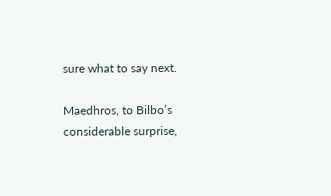sure what to say next.

Maedhros, to Bilbo’s considerable surprise,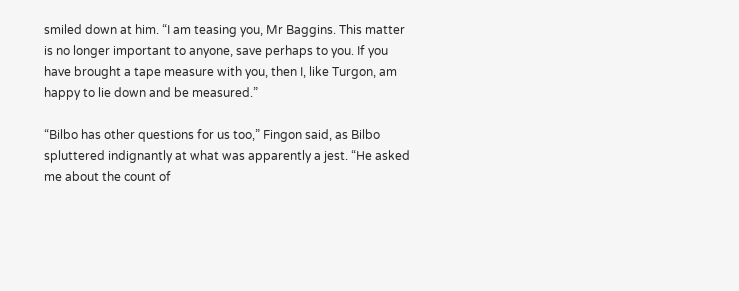smiled down at him. “I am teasing you, Mr Baggins. This matter is no longer important to anyone, save perhaps to you. If you have brought a tape measure with you, then I, like Turgon, am happy to lie down and be measured.”

“Bilbo has other questions for us too,” Fingon said, as Bilbo spluttered indignantly at what was apparently a jest. “He asked me about the count of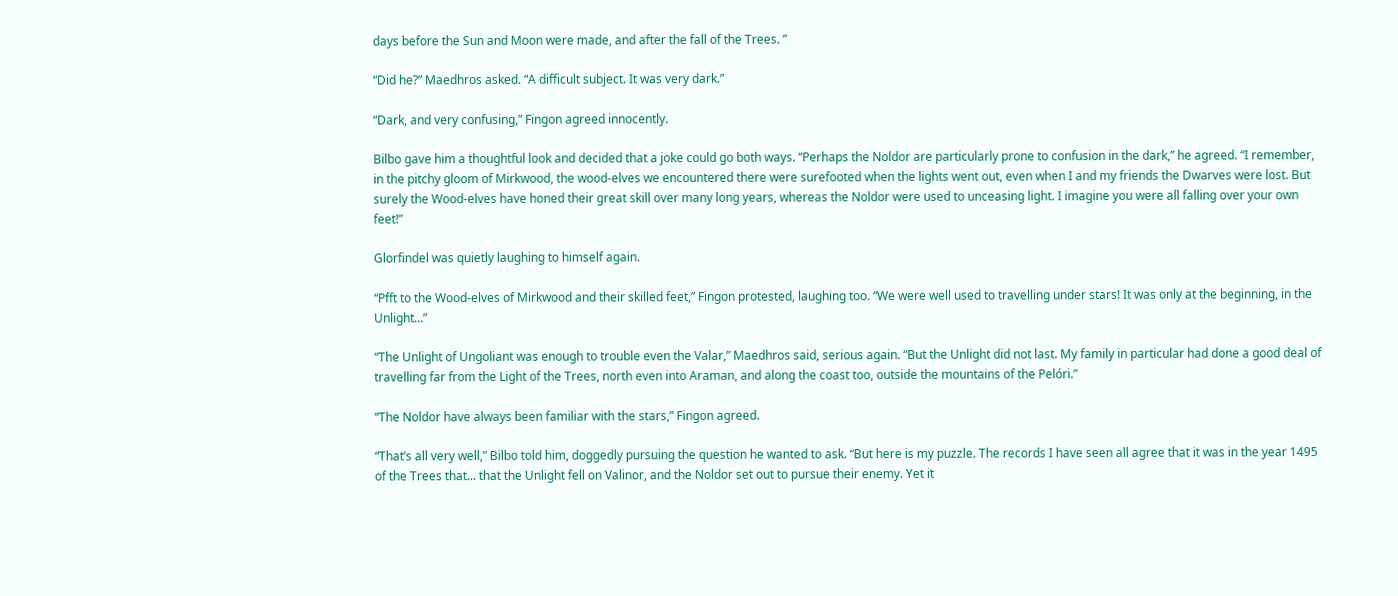days before the Sun and Moon were made, and after the fall of the Trees. ”

“Did he?” Maedhros asked. “A difficult subject. It was very dark.”

“Dark, and very confusing,” Fingon agreed innocently.

Bilbo gave him a thoughtful look and decided that a joke could go both ways. “Perhaps the Noldor are particularly prone to confusion in the dark,” he agreed. “I remember, in the pitchy gloom of Mirkwood, the wood-elves we encountered there were surefooted when the lights went out, even when I and my friends the Dwarves were lost. But surely the Wood-elves have honed their great skill over many long years, whereas the Noldor were used to unceasing light. I imagine you were all falling over your own feet!”

Glorfindel was quietly laughing to himself again.

“Pfft to the Wood-elves of Mirkwood and their skilled feet,” Fingon protested, laughing too. “We were well used to travelling under stars! It was only at the beginning, in the Unlight...”

“The Unlight of Ungoliant was enough to trouble even the Valar,” Maedhros said, serious again. “But the Unlight did not last. My family in particular had done a good deal of travelling far from the Light of the Trees, north even into Araman, and along the coast too, outside the mountains of the Pelóri.”

“The Noldor have always been familiar with the stars,” Fingon agreed.

“That’s all very well,” Bilbo told him, doggedly pursuing the question he wanted to ask. “But here is my puzzle. The records I have seen all agree that it was in the year 1495 of the Trees that... that the Unlight fell on Valinor, and the Noldor set out to pursue their enemy. Yet it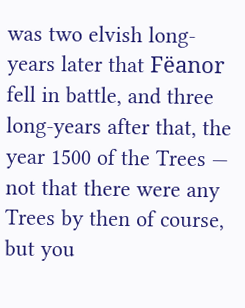was two elvish long-years later that Fëanor fell in battle, and three long-years after that, the year 1500 of the Trees — not that there were any Trees by then of course, but you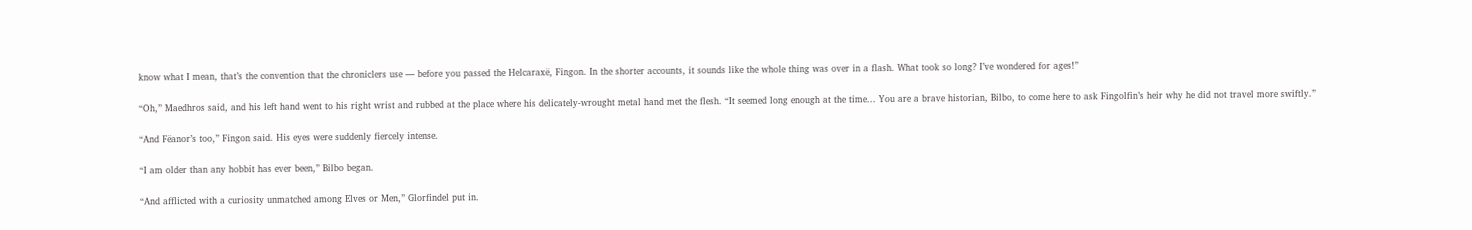know what I mean, that’s the convention that the chroniclers use — before you passed the Helcaraxë, Fingon. In the shorter accounts, it sounds like the whole thing was over in a flash. What took so long? I’ve wondered for ages!”

“Oh,” Maedhros said, and his left hand went to his right wrist and rubbed at the place where his delicately-wrought metal hand met the flesh. “It seemed long enough at the time... You are a brave historian, Bilbo, to come here to ask Fingolfin’s heir why he did not travel more swiftly.”

“And Fëanor’s too,” Fingon said. His eyes were suddenly fiercely intense.

“I am older than any hobbit has ever been,” Bilbo began.

“And afflicted with a curiosity unmatched among Elves or Men,” Glorfindel put in.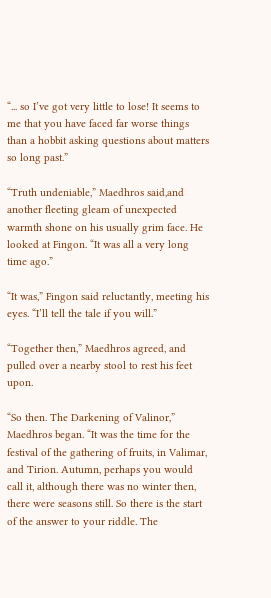“... so I’ve got very little to lose! It seems to me that you have faced far worse things than a hobbit asking questions about matters so long past.”

“Truth undeniable,” Maedhros said,and another fleeting gleam of unexpected warmth shone on his usually grim face. He looked at Fingon. “It was all a very long time ago.”

“It was,” Fingon said reluctantly, meeting his eyes. “I’ll tell the tale if you will.”

“Together then,” Maedhros agreed, and pulled over a nearby stool to rest his feet upon.

“So then. The Darkening of Valinor,” Maedhros began. “It was the time for the festival of the gathering of fruits, in Valimar, and Tirion. Autumn, perhaps you would call it, although there was no winter then, there were seasons still. So there is the start of the answer to your riddle. The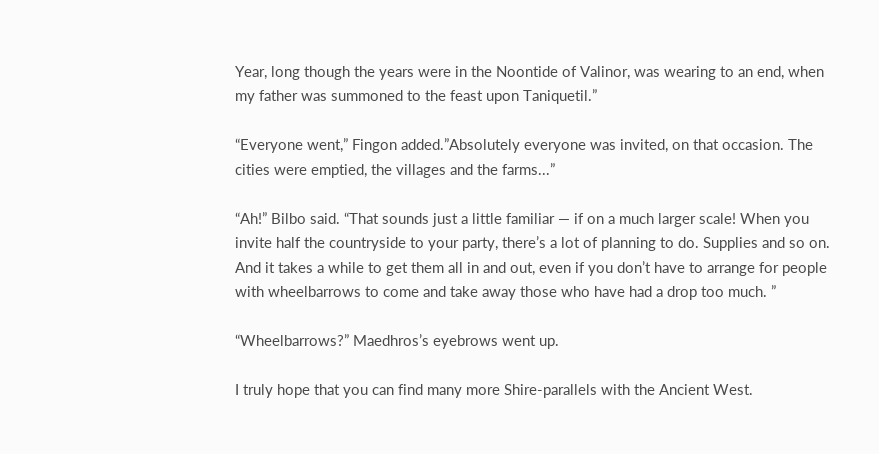Year, long though the years were in the Noontide of Valinor, was wearing to an end, when my father was summoned to the feast upon Taniquetil.”

“Everyone went,” Fingon added.”Absolutely everyone was invited, on that occasion. The cities were emptied, the villages and the farms...”

“Ah!” Bilbo said. “That sounds just a little familiar — if on a much larger scale! When you invite half the countryside to your party, there’s a lot of planning to do. Supplies and so on. And it takes a while to get them all in and out, even if you don’t have to arrange for people with wheelbarrows to come and take away those who have had a drop too much. ”

“Wheelbarrows?” Maedhros’s eyebrows went up.

I truly hope that you can find many more Shire-parallels with the Ancient West.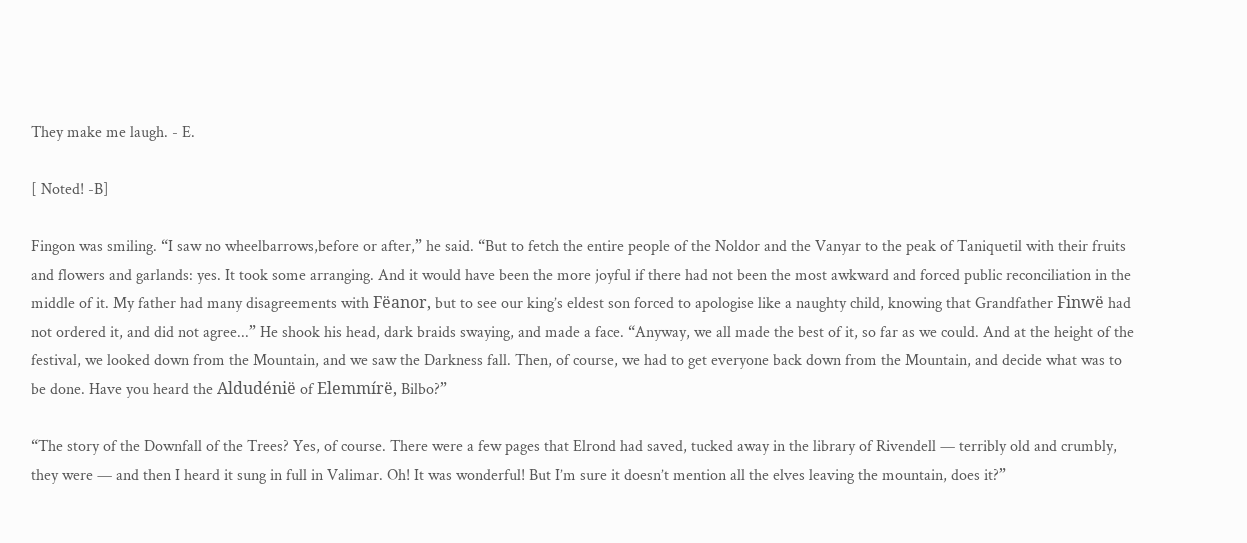They make me laugh. - E.

[ Noted! -B]

Fingon was smiling. “I saw no wheelbarrows,before or after,” he said. “But to fetch the entire people of the Noldor and the Vanyar to the peak of Taniquetil with their fruits and flowers and garlands: yes. It took some arranging. And it would have been the more joyful if there had not been the most awkward and forced public reconciliation in the middle of it. My father had many disagreements with Fëanor, but to see our king’s eldest son forced to apologise like a naughty child, knowing that Grandfather Finwë had not ordered it, and did not agree...” He shook his head, dark braids swaying, and made a face. “Anyway, we all made the best of it, so far as we could. And at the height of the festival, we looked down from the Mountain, and we saw the Darkness fall. Then, of course, we had to get everyone back down from the Mountain, and decide what was to be done. Have you heard the Aldudénië of Elemmírë, Bilbo?”

“The story of the Downfall of the Trees? Yes, of course. There were a few pages that Elrond had saved, tucked away in the library of Rivendell — terribly old and crumbly, they were — and then I heard it sung in full in Valimar. Oh! It was wonderful! But I’m sure it doesn’t mention all the elves leaving the mountain, does it?”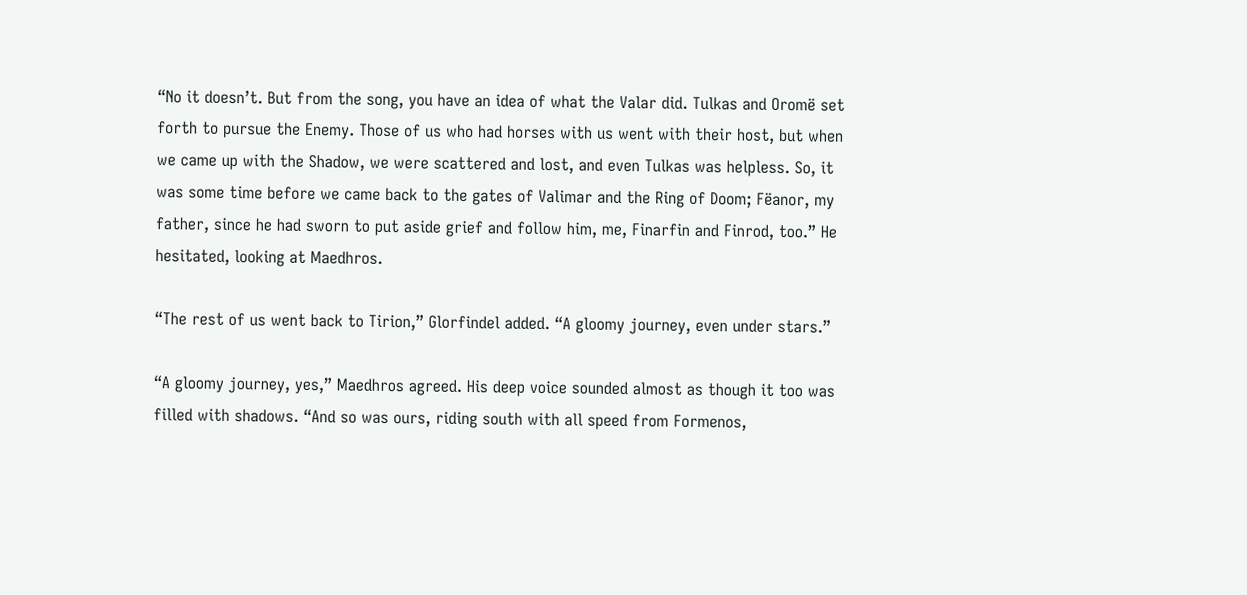“No it doesn’t. But from the song, you have an idea of what the Valar did. Tulkas and Oromë set forth to pursue the Enemy. Those of us who had horses with us went with their host, but when we came up with the Shadow, we were scattered and lost, and even Tulkas was helpless. So, it was some time before we came back to the gates of Valimar and the Ring of Doom; Fëanor, my father, since he had sworn to put aside grief and follow him, me, Finarfin and Finrod, too.” He hesitated, looking at Maedhros.

“The rest of us went back to Tirion,” Glorfindel added. “A gloomy journey, even under stars.”

“A gloomy journey, yes,” Maedhros agreed. His deep voice sounded almost as though it too was filled with shadows. “And so was ours, riding south with all speed from Formenos,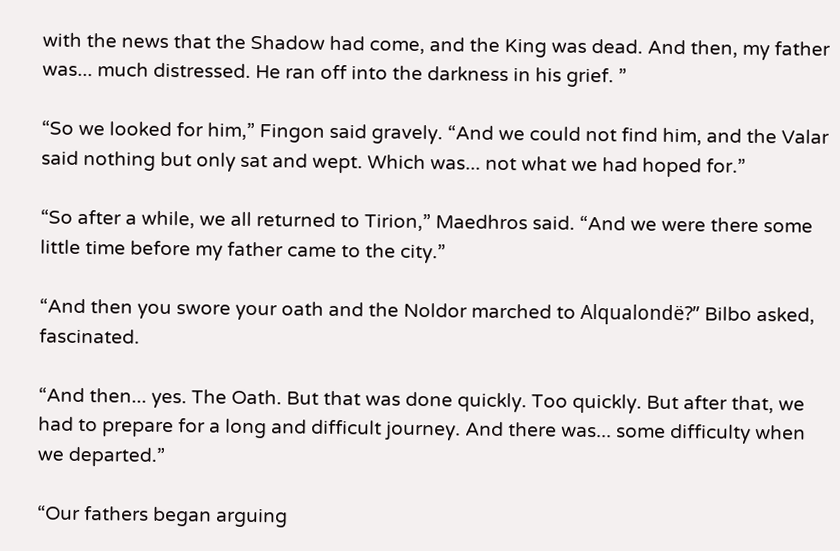with the news that the Shadow had come, and the King was dead. And then, my father was... much distressed. He ran off into the darkness in his grief. ”

“So we looked for him,” Fingon said gravely. “And we could not find him, and the Valar said nothing but only sat and wept. Which was... not what we had hoped for.”

“So after a while, we all returned to Tirion,” Maedhros said. “And we were there some little time before my father came to the city.”

“And then you swore your oath and the Noldor marched to Alqualondë?” Bilbo asked, fascinated.

“And then... yes. The Oath. But that was done quickly. Too quickly. But after that, we had to prepare for a long and difficult journey. And there was... some difficulty when we departed.”

“Our fathers began arguing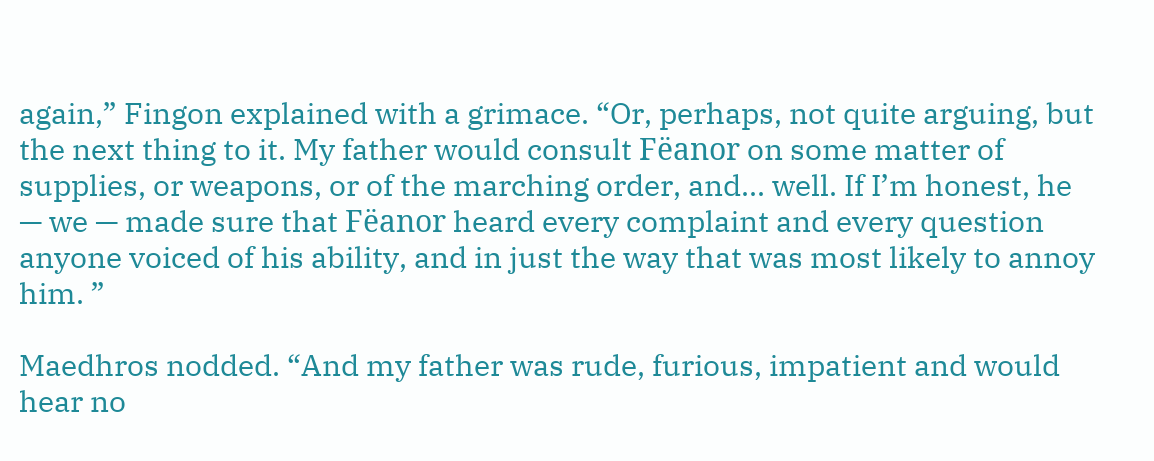again,” Fingon explained with a grimace. “Or, perhaps, not quite arguing, but the next thing to it. My father would consult Fëanor on some matter of supplies, or weapons, or of the marching order, and... well. If I’m honest, he — we — made sure that Fëanor heard every complaint and every question anyone voiced of his ability, and in just the way that was most likely to annoy him. ”

Maedhros nodded. “And my father was rude, furious, impatient and would hear no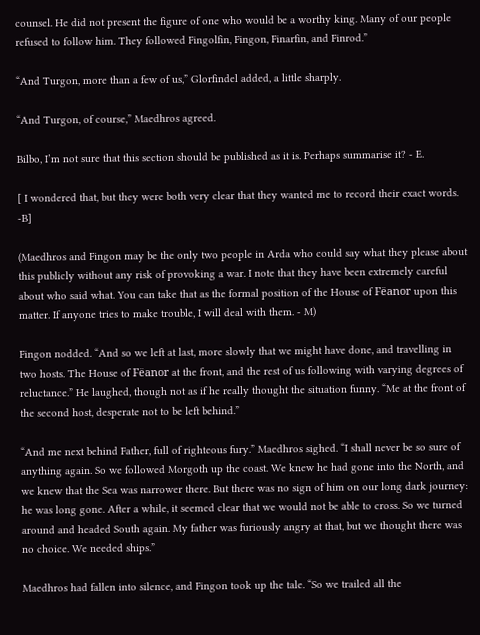counsel. He did not present the figure of one who would be a worthy king. Many of our people refused to follow him. They followed Fingolfin, Fingon, Finarfin, and Finrod.”

“And Turgon, more than a few of us,” Glorfindel added, a little sharply.

“And Turgon, of course,” Maedhros agreed.

Bilbo, I’m not sure that this section should be published as it is. Perhaps summarise it? - E.

[ I wondered that, but they were both very clear that they wanted me to record their exact words. -B]

(Maedhros and Fingon may be the only two people in Arda who could say what they please about this publicly without any risk of provoking a war. I note that they have been extremely careful about who said what. You can take that as the formal position of the House of Fëanor upon this matter. If anyone tries to make trouble, I will deal with them. - M)

Fingon nodded. “And so we left at last, more slowly that we might have done, and travelling in two hosts. The House of Fëanor at the front, and the rest of us following with varying degrees of reluctance.” He laughed, though not as if he really thought the situation funny. “Me at the front of the second host, desperate not to be left behind.”

“And me next behind Father, full of righteous fury.” Maedhros sighed. “I shall never be so sure of anything again. So we followed Morgoth up the coast. We knew he had gone into the North, and we knew that the Sea was narrower there. But there was no sign of him on our long dark journey: he was long gone. After a while, it seemed clear that we would not be able to cross. So we turned around and headed South again. My father was furiously angry at that, but we thought there was no choice. We needed ships.”

Maedhros had fallen into silence, and Fingon took up the tale. “So we trailed all the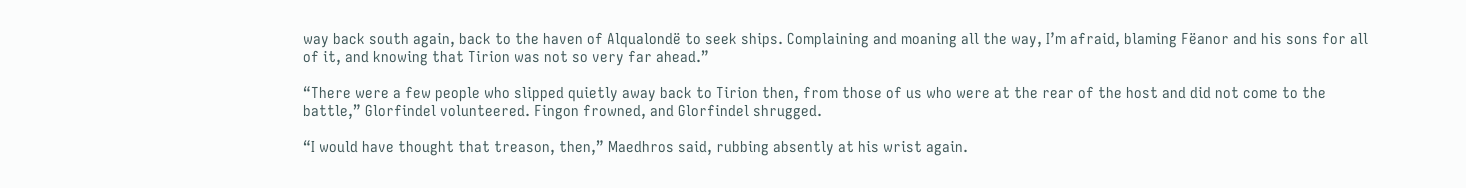way back south again, back to the haven of Alqualondë to seek ships. Complaining and moaning all the way, I’m afraid, blaming Fëanor and his sons for all of it, and knowing that Tirion was not so very far ahead.”

“There were a few people who slipped quietly away back to Tirion then, from those of us who were at the rear of the host and did not come to the battle,” Glorfindel volunteered. Fingon frowned, and Glorfindel shrugged.

“I would have thought that treason, then,” Maedhros said, rubbing absently at his wrist again.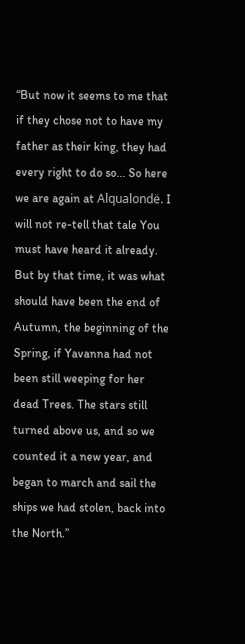“But now it seems to me that if they chose not to have my father as their king, they had every right to do so... So here we are again at Alqualondë. I will not re-tell that tale You must have heard it already. But by that time, it was what should have been the end of Autumn, the beginning of the Spring, if Yavanna had not been still weeping for her dead Trees. The stars still turned above us, and so we counted it a new year, and began to march and sail the ships we had stolen, back into the North.”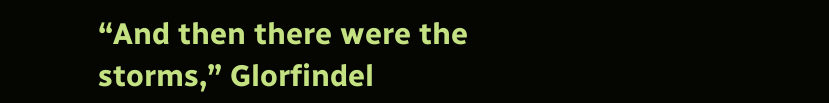“And then there were the storms,” Glorfindel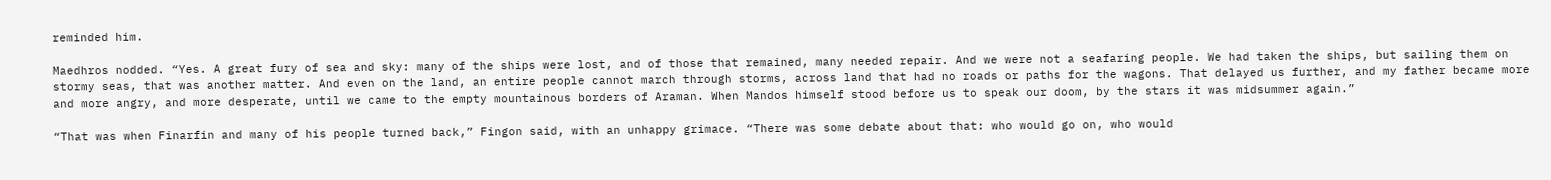reminded him.

Maedhros nodded. “Yes. A great fury of sea and sky: many of the ships were lost, and of those that remained, many needed repair. And we were not a seafaring people. We had taken the ships, but sailing them on stormy seas, that was another matter. And even on the land, an entire people cannot march through storms, across land that had no roads or paths for the wagons. That delayed us further, and my father became more and more angry, and more desperate, until we came to the empty mountainous borders of Araman. When Mandos himself stood before us to speak our doom, by the stars it was midsummer again.”

“That was when Finarfin and many of his people turned back,” Fingon said, with an unhappy grimace. “There was some debate about that: who would go on, who would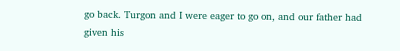go back. Turgon and I were eager to go on, and our father had given his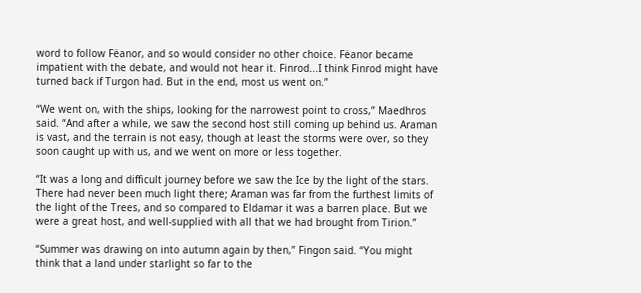word to follow Fëanor, and so would consider no other choice. Fëanor became impatient with the debate, and would not hear it. Finrod...I think Finrod might have turned back if Turgon had. But in the end, most us went on.”

“We went on, with the ships, looking for the narrowest point to cross,” Maedhros said. “And after a while, we saw the second host still coming up behind us. Araman is vast, and the terrain is not easy, though at least the storms were over, so they soon caught up with us, and we went on more or less together.

“It was a long and difficult journey before we saw the Ice by the light of the stars. There had never been much light there; Araman was far from the furthest limits of the light of the Trees, and so compared to Eldamar it was a barren place. But we were a great host, and well-supplied with all that we had brought from Tirion.”

“Summer was drawing on into autumn again by then,” Fingon said. “You might think that a land under starlight so far to the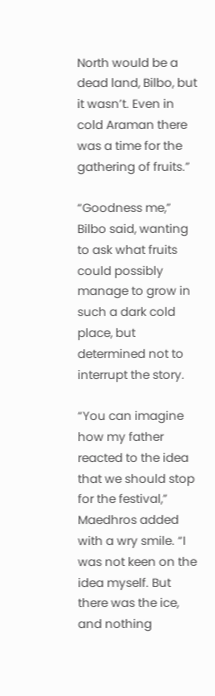North would be a dead land, Bilbo, but it wasn’t. Even in cold Araman there was a time for the gathering of fruits.”

“Goodness me,” Bilbo said, wanting to ask what fruits could possibly manage to grow in such a dark cold place, but determined not to interrupt the story.

“You can imagine how my father reacted to the idea that we should stop for the festival,” Maedhros added with a wry smile. “I was not keen on the idea myself. But there was the ice, and nothing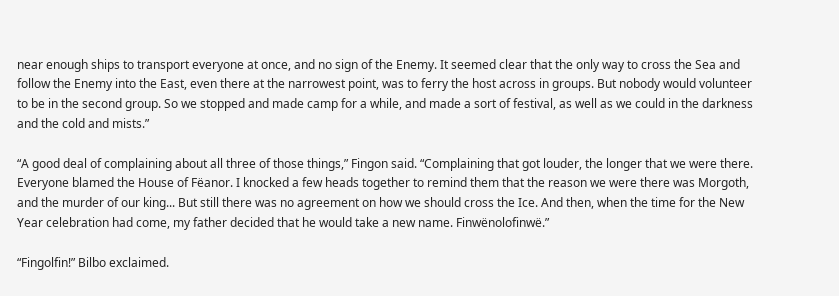near enough ships to transport everyone at once, and no sign of the Enemy. It seemed clear that the only way to cross the Sea and follow the Enemy into the East, even there at the narrowest point, was to ferry the host across in groups. But nobody would volunteer to be in the second group. So we stopped and made camp for a while, and made a sort of festival, as well as we could in the darkness and the cold and mists.”

“A good deal of complaining about all three of those things,” Fingon said. “Complaining that got louder, the longer that we were there. Everyone blamed the House of Fëanor. I knocked a few heads together to remind them that the reason we were there was Morgoth, and the murder of our king... But still there was no agreement on how we should cross the Ice. And then, when the time for the New Year celebration had come, my father decided that he would take a new name. Finwënolofinwë.”

“Fingolfin!” Bilbo exclaimed.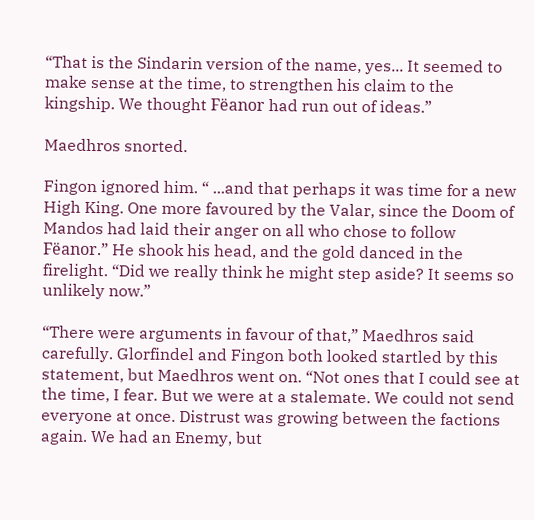“That is the Sindarin version of the name, yes... It seemed to make sense at the time, to strengthen his claim to the kingship. We thought Fëanor had run out of ideas.”

Maedhros snorted.

Fingon ignored him. “ ...and that perhaps it was time for a new High King. One more favoured by the Valar, since the Doom of Mandos had laid their anger on all who chose to follow Fëanor.” He shook his head, and the gold danced in the firelight. “Did we really think he might step aside? It seems so unlikely now.”

“There were arguments in favour of that,” Maedhros said carefully. Glorfindel and Fingon both looked startled by this statement, but Maedhros went on. “Not ones that I could see at the time, I fear. But we were at a stalemate. We could not send everyone at once. Distrust was growing between the factions again. We had an Enemy, but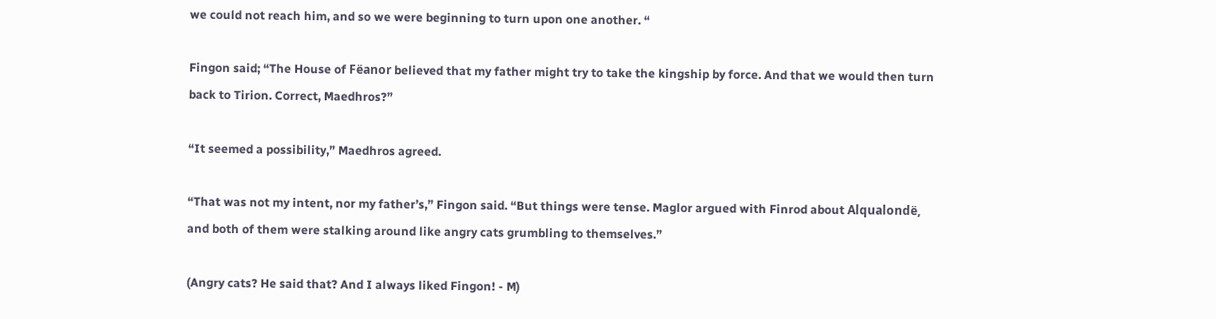we could not reach him, and so we were beginning to turn upon one another. “

Fingon said; “The House of Fëanor believed that my father might try to take the kingship by force. And that we would then turn back to Tirion. Correct, Maedhros?”

“It seemed a possibility,” Maedhros agreed.

“That was not my intent, nor my father’s,” Fingon said. “But things were tense. Maglor argued with Finrod about Alqualondë, and both of them were stalking around like angry cats grumbling to themselves.”

(Angry cats? He said that? And I always liked Fingon! - M)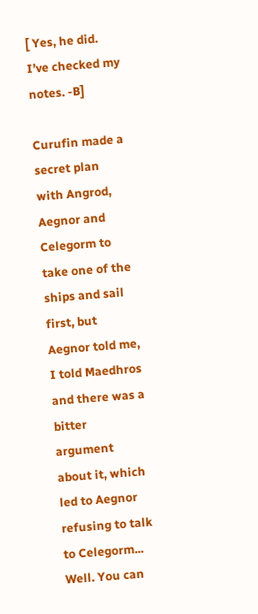[ Yes, he did. I’ve checked my notes. -B]

Curufin made a secret plan with Angrod, Aegnor and Celegorm to take one of the ships and sail first, but Aegnor told me, I told Maedhros and there was a bitter argument about it, which led to Aegnor refusing to talk to Celegorm... Well. You can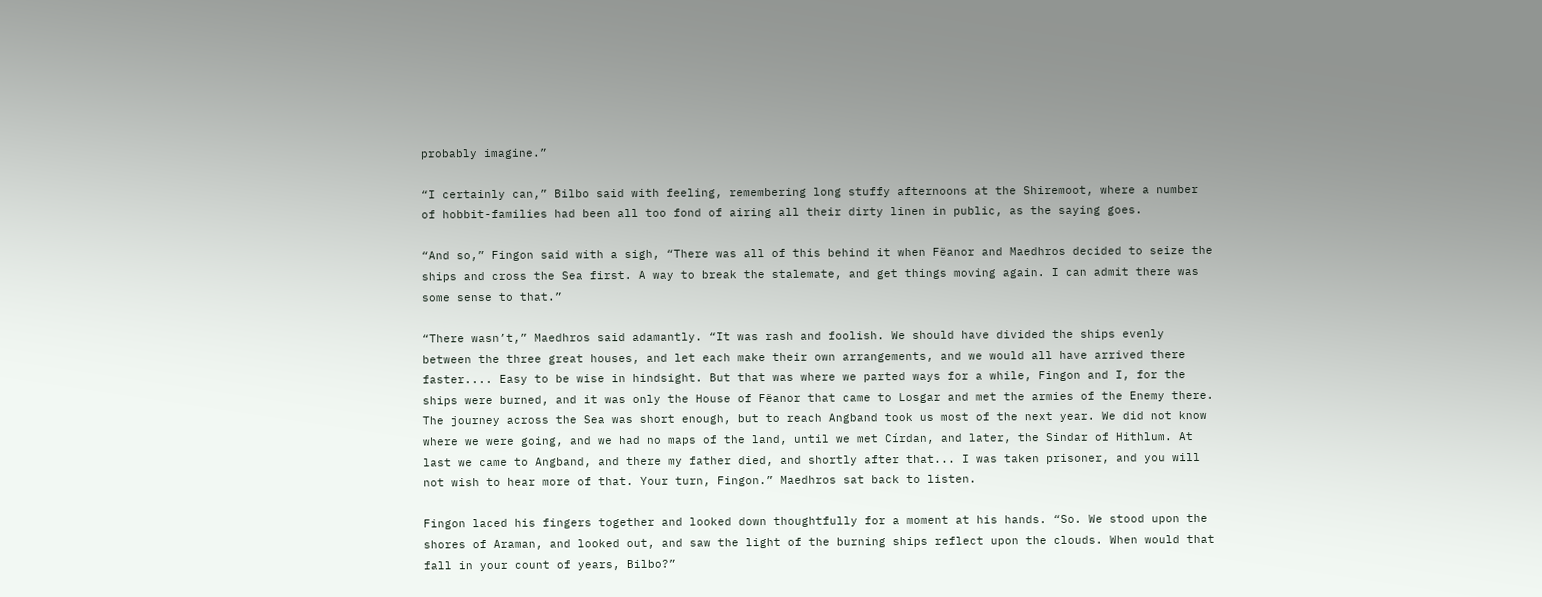probably imagine.”

“I certainly can,” Bilbo said with feeling, remembering long stuffy afternoons at the Shiremoot, where a number of hobbit-families had been all too fond of airing all their dirty linen in public, as the saying goes.

“And so,” Fingon said with a sigh, “There was all of this behind it when Fëanor and Maedhros decided to seize the ships and cross the Sea first. A way to break the stalemate, and get things moving again. I can admit there was some sense to that.”

“There wasn’t,” Maedhros said adamantly. “It was rash and foolish. We should have divided the ships evenly between the three great houses, and let each make their own arrangements, and we would all have arrived there faster.... Easy to be wise in hindsight. But that was where we parted ways for a while, Fingon and I, for the ships were burned, and it was only the House of Fëanor that came to Losgar and met the armies of the Enemy there. The journey across the Sea was short enough, but to reach Angband took us most of the next year. We did not know where we were going, and we had no maps of the land, until we met Círdan, and later, the Sindar of Hithlum. At last we came to Angband, and there my father died, and shortly after that... I was taken prisoner, and you will not wish to hear more of that. Your turn, Fingon.” Maedhros sat back to listen.

Fingon laced his fingers together and looked down thoughtfully for a moment at his hands. “So. We stood upon the shores of Araman, and looked out, and saw the light of the burning ships reflect upon the clouds. When would that fall in your count of years, Bilbo?”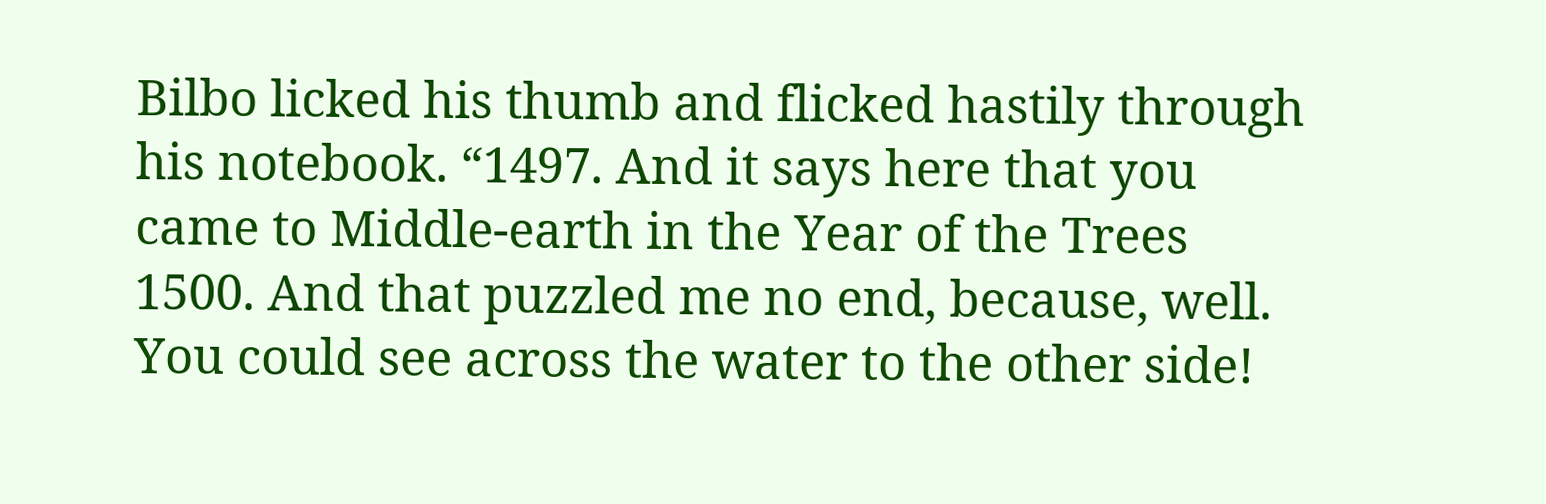Bilbo licked his thumb and flicked hastily through his notebook. “1497. And it says here that you came to Middle-earth in the Year of the Trees 1500. And that puzzled me no end, because, well. You could see across the water to the other side!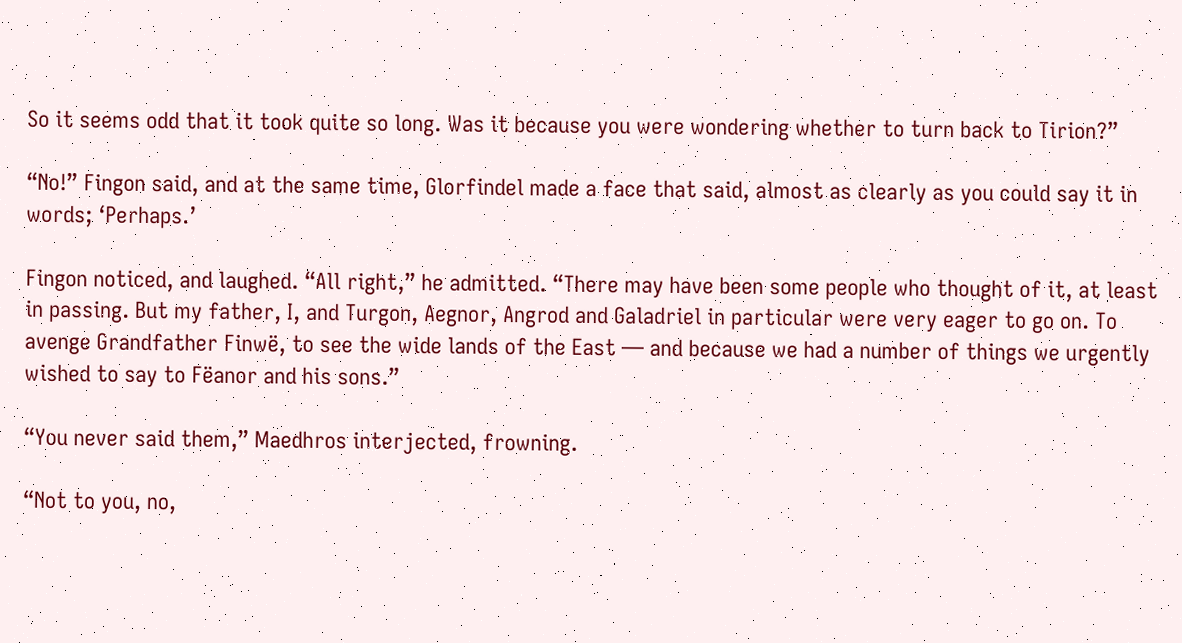So it seems odd that it took quite so long. Was it because you were wondering whether to turn back to Tirion?”

“No!” Fingon said, and at the same time, Glorfindel made a face that said, almost as clearly as you could say it in words; ‘Perhaps.’

Fingon noticed, and laughed. “All right,” he admitted. “There may have been some people who thought of it, at least in passing. But my father, I, and Turgon, Aegnor, Angrod and Galadriel in particular were very eager to go on. To avenge Grandfather Finwë, to see the wide lands of the East — and because we had a number of things we urgently wished to say to Fëanor and his sons.”

“You never said them,” Maedhros interjected, frowning.

“Not to you, no,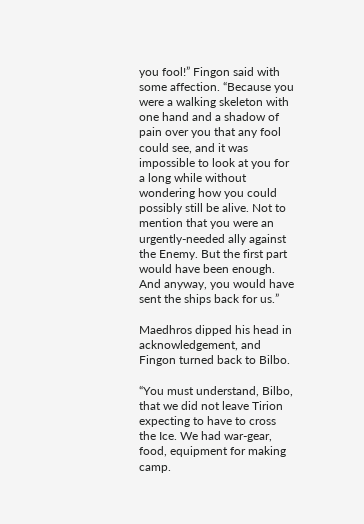you fool!” Fingon said with some affection. “Because you were a walking skeleton with one hand and a shadow of pain over you that any fool could see, and it was impossible to look at you for a long while without wondering how you could possibly still be alive. Not to mention that you were an urgently-needed ally against the Enemy. But the first part would have been enough. And anyway, you would have sent the ships back for us.”

Maedhros dipped his head in acknowledgement, and Fingon turned back to Bilbo.

“You must understand, Bilbo, that we did not leave Tirion expecting to have to cross the Ice. We had war-gear, food, equipment for making camp.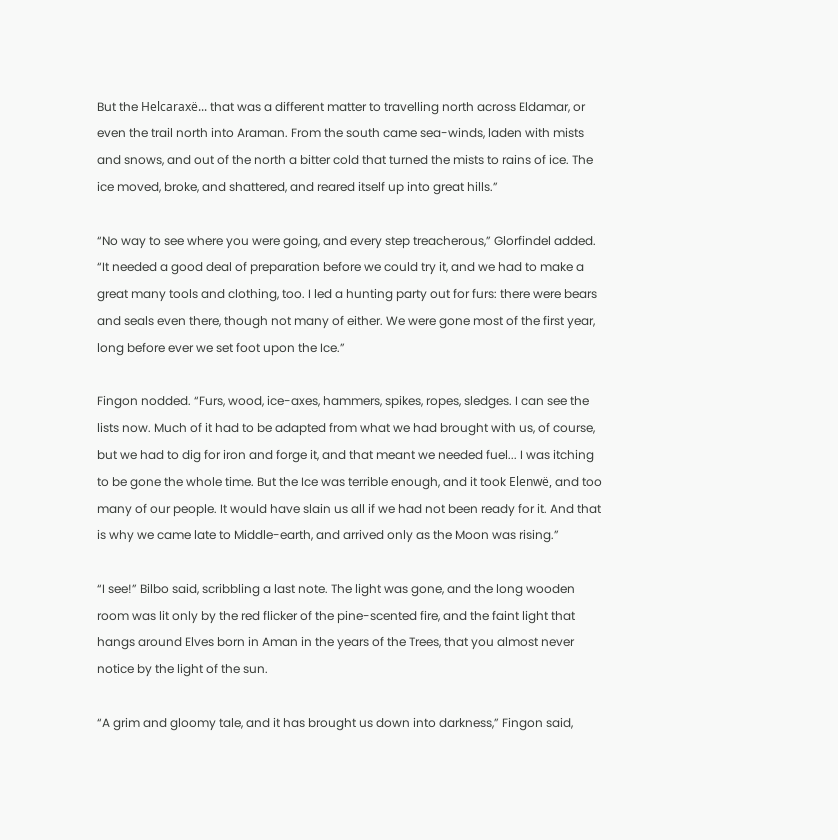But the Helcaraxë... that was a different matter to travelling north across Eldamar, or even the trail north into Araman. From the south came sea-winds, laden with mists and snows, and out of the north a bitter cold that turned the mists to rains of ice. The ice moved, broke, and shattered, and reared itself up into great hills.”

“No way to see where you were going, and every step treacherous,” Glorfindel added. “It needed a good deal of preparation before we could try it, and we had to make a great many tools and clothing, too. I led a hunting party out for furs: there were bears and seals even there, though not many of either. We were gone most of the first year, long before ever we set foot upon the Ice.”

Fingon nodded. “Furs, wood, ice-axes, hammers, spikes, ropes, sledges. I can see the lists now. Much of it had to be adapted from what we had brought with us, of course, but we had to dig for iron and forge it, and that meant we needed fuel... I was itching to be gone the whole time. But the Ice was terrible enough, and it took Elenwë, and too many of our people. It would have slain us all if we had not been ready for it. And that is why we came late to Middle-earth, and arrived only as the Moon was rising.”

“I see!” Bilbo said, scribbling a last note. The light was gone, and the long wooden room was lit only by the red flicker of the pine-scented fire, and the faint light that hangs around Elves born in Aman in the years of the Trees, that you almost never notice by the light of the sun.

“A grim and gloomy tale, and it has brought us down into darkness,” Fingon said,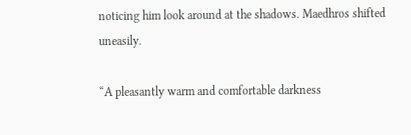noticing him look around at the shadows. Maedhros shifted uneasily.

“A pleasantly warm and comfortable darkness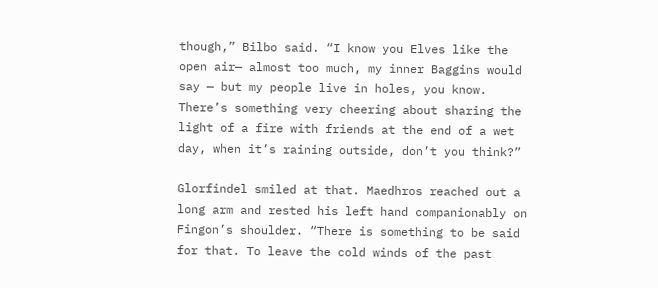though,” Bilbo said. “I know you Elves like the open air— almost too much, my inner Baggins would say — but my people live in holes, you know. There’s something very cheering about sharing the light of a fire with friends at the end of a wet day, when it’s raining outside, don’t you think?”

Glorfindel smiled at that. Maedhros reached out a long arm and rested his left hand companionably on Fingon’s shoulder. “There is something to be said for that. To leave the cold winds of the past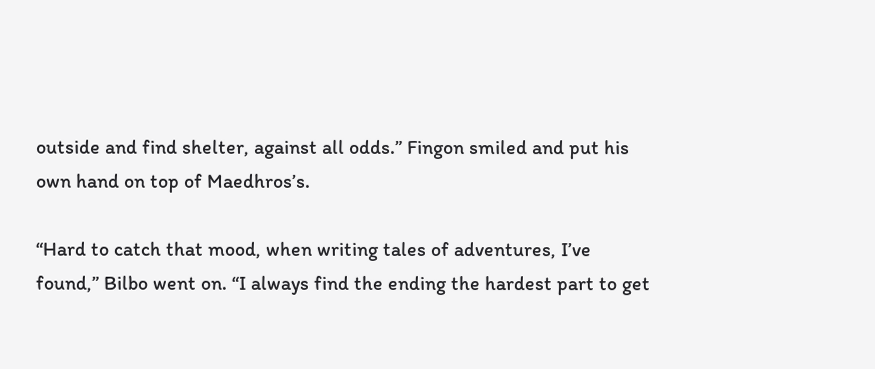outside and find shelter, against all odds.” Fingon smiled and put his own hand on top of Maedhros’s.

“Hard to catch that mood, when writing tales of adventures, I’ve found,” Bilbo went on. “I always find the ending the hardest part to get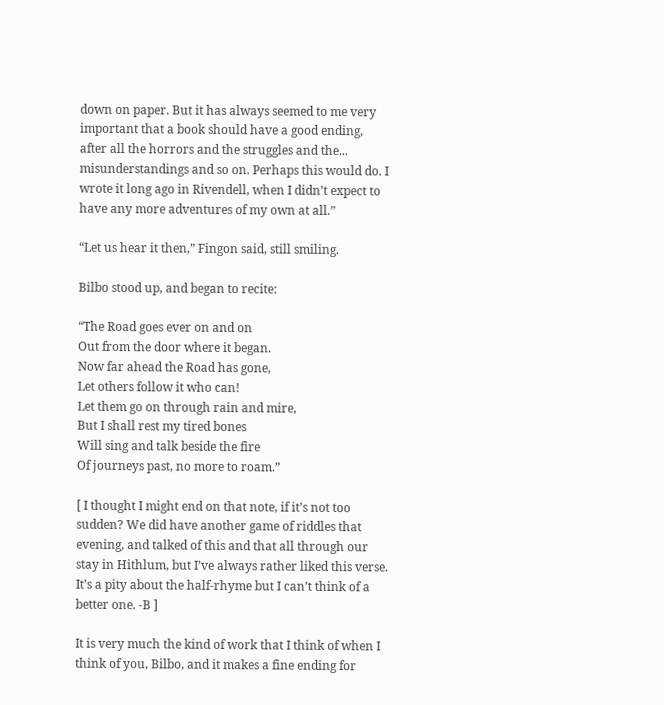down on paper. But it has always seemed to me very important that a book should have a good ending, after all the horrors and the struggles and the... misunderstandings and so on. Perhaps this would do. I wrote it long ago in Rivendell, when I didn’t expect to have any more adventures of my own at all.”

“Let us hear it then,” Fingon said, still smiling.

Bilbo stood up, and began to recite:

“The Road goes ever on and on
Out from the door where it began.
Now far ahead the Road has gone,
Let others follow it who can!
Let them go on through rain and mire,
But I shall rest my tired bones
Will sing and talk beside the fire
Of journeys past, no more to roam.”

[ I thought I might end on that note, if it’s not too sudden? We did have another game of riddles that evening, and talked of this and that all through our stay in Hithlum, but I’ve always rather liked this verse. It’s a pity about the half-rhyme but I can’t think of a better one. -B ]

It is very much the kind of work that I think of when I think of you, Bilbo, and it makes a fine ending for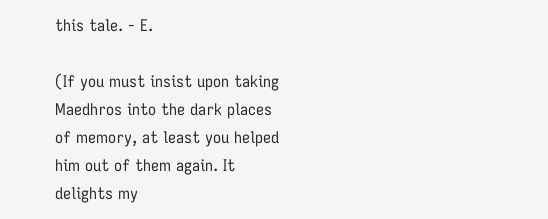this tale. - E.

(If you must insist upon taking Maedhros into the dark places of memory, at least you helped him out of them again. It delights my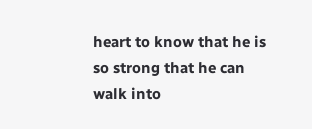heart to know that he is so strong that he can walk into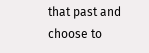that past and choose to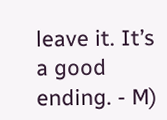leave it. It’s a good ending. - M)